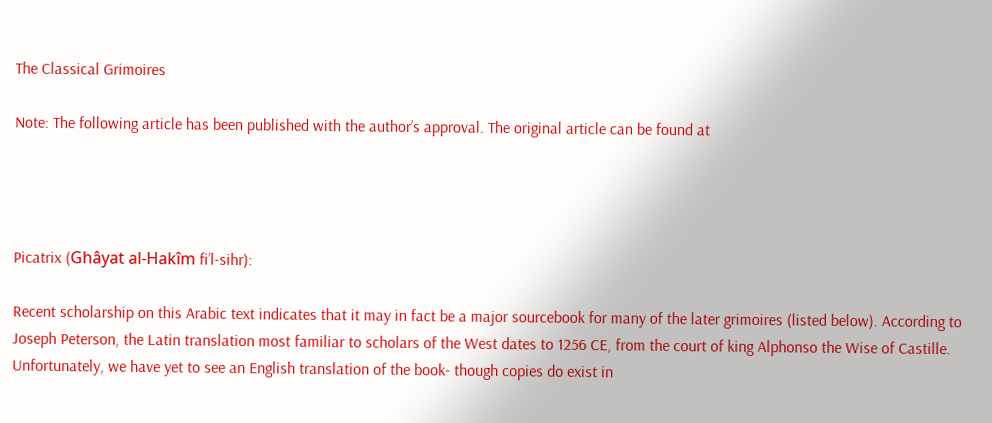The Classical Grimoires

Note: The following article has been published with the author’s approval. The original article can be found at




Picatrix (Ghâyat al-Hakîm fi’l-sihr):

Recent scholarship on this Arabic text indicates that it may in fact be a major sourcebook for many of the later grimoires (listed below). According to Joseph Peterson, the Latin translation most familiar to scholars of the West dates to 1256 CE, from the court of king Alphonso the Wise of Castille. Unfortunately, we have yet to see an English translation of the book- though copies do exist in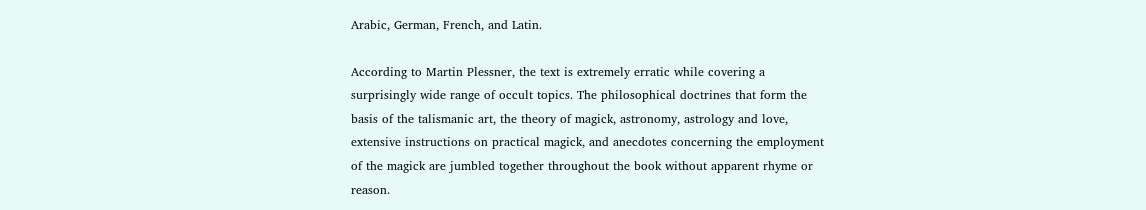Arabic, German, French, and Latin.

According to Martin Plessner, the text is extremely erratic while covering a surprisingly wide range of occult topics. The philosophical doctrines that form the basis of the talismanic art, the theory of magick, astronomy, astrology and love, extensive instructions on practical magick, and anecdotes concerning the employment of the magick are jumbled together throughout the book without apparent rhyme or reason.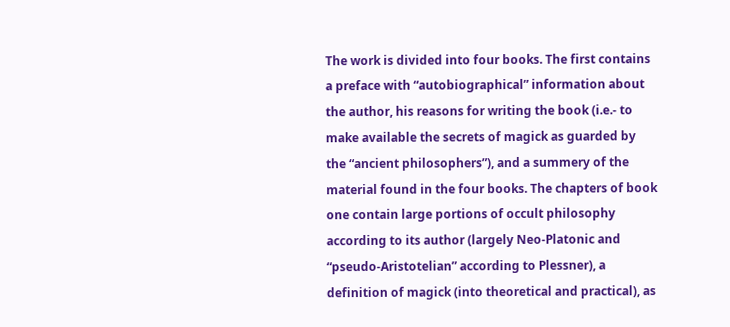The work is divided into four books. The first contains a preface with “autobiographical” information about the author, his reasons for writing the book (i.e.- to make available the secrets of magick as guarded by the “ancient philosophers”), and a summery of the material found in the four books. The chapters of book one contain large portions of occult philosophy according to its author (largely Neo-Platonic and “pseudo-Aristotelian” according to Plessner), a definition of magick (into theoretical and practical), as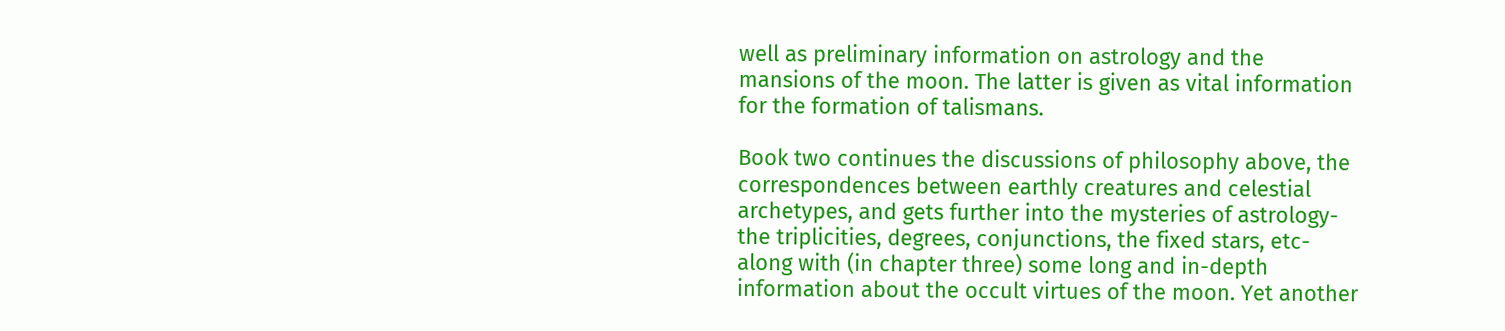well as preliminary information on astrology and the mansions of the moon. The latter is given as vital information for the formation of talismans.

Book two continues the discussions of philosophy above, the correspondences between earthly creatures and celestial archetypes, and gets further into the mysteries of astrology- the triplicities, degrees, conjunctions, the fixed stars, etc- along with (in chapter three) some long and in-depth information about the occult virtues of the moon. Yet another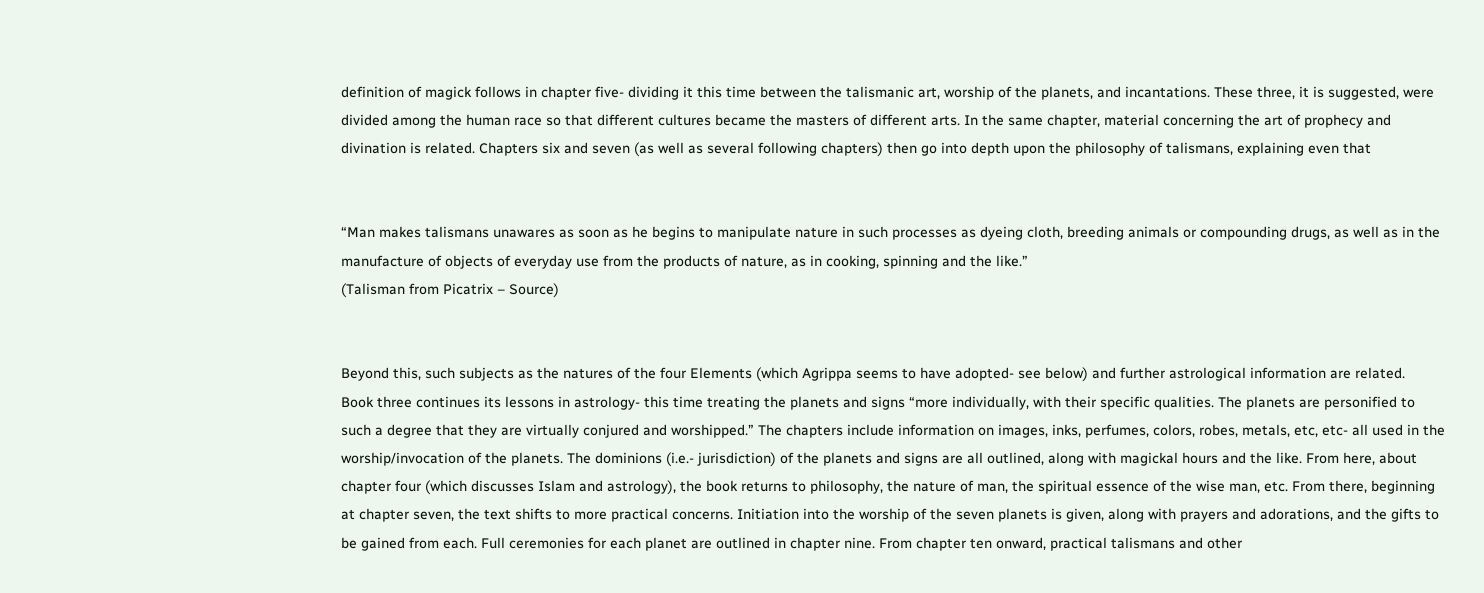definition of magick follows in chapter five- dividing it this time between the talismanic art, worship of the planets, and incantations. These three, it is suggested, were divided among the human race so that different cultures became the masters of different arts. In the same chapter, material concerning the art of prophecy and divination is related. Chapters six and seven (as well as several following chapters) then go into depth upon the philosophy of talismans, explaining even that


“Man makes talismans unawares as soon as he begins to manipulate nature in such processes as dyeing cloth, breeding animals or compounding drugs, as well as in the manufacture of objects of everyday use from the products of nature, as in cooking, spinning and the like.”
(Talisman from Picatrix – Source)


Beyond this, such subjects as the natures of the four Elements (which Agrippa seems to have adopted- see below) and further astrological information are related.
Book three continues its lessons in astrology- this time treating the planets and signs “more individually, with their specific qualities. The planets are personified to such a degree that they are virtually conjured and worshipped.” The chapters include information on images, inks, perfumes, colors, robes, metals, etc, etc- all used in the worship/invocation of the planets. The dominions (i.e.- jurisdiction) of the planets and signs are all outlined, along with magickal hours and the like. From here, about chapter four (which discusses Islam and astrology), the book returns to philosophy, the nature of man, the spiritual essence of the wise man, etc. From there, beginning at chapter seven, the text shifts to more practical concerns. Initiation into the worship of the seven planets is given, along with prayers and adorations, and the gifts to be gained from each. Full ceremonies for each planet are outlined in chapter nine. From chapter ten onward, practical talismans and other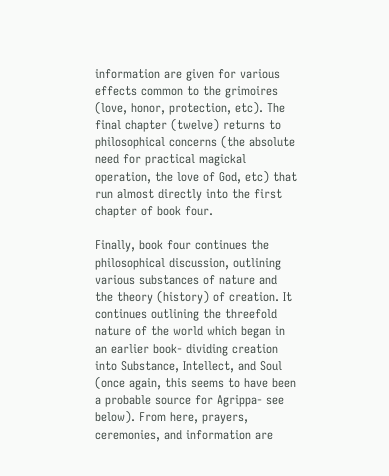information are given for various effects common to the grimoires (love, honor, protection, etc). The final chapter (twelve) returns to philosophical concerns (the absolute need for practical magickal operation, the love of God, etc) that run almost directly into the first chapter of book four.

Finally, book four continues the philosophical discussion, outlining various substances of nature and the theory (history) of creation. It continues outlining the threefold nature of the world which began in an earlier book- dividing creation into Substance, Intellect, and Soul (once again, this seems to have been a probable source for Agrippa- see below). From here, prayers, ceremonies, and information are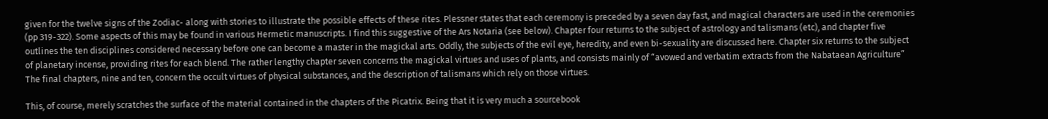given for the twelve signs of the Zodiac- along with stories to illustrate the possible effects of these rites. Plessner states that each ceremony is preceded by a seven day fast, and magical characters are used in the ceremonies (pp 319-322). Some aspects of this may be found in various Hermetic manuscripts. I find this suggestive of the Ars Notaria (see below). Chapter four returns to the subject of astrology and talismans (etc), and chapter five outlines the ten disciplines considered necessary before one can become a master in the magickal arts. Oddly, the subjects of the evil eye, heredity, and even bi-sexuality are discussed here. Chapter six returns to the subject of planetary incense, providing rites for each blend. The rather lengthy chapter seven concerns the magickal virtues and uses of plants, and consists mainly of “avowed and verbatim extracts from the Nabataean Agriculture” The final chapters, nine and ten, concern the occult virtues of physical substances, and the description of talismans which rely on those virtues.

This, of course, merely scratches the surface of the material contained in the chapters of the Picatrix. Being that it is very much a sourcebook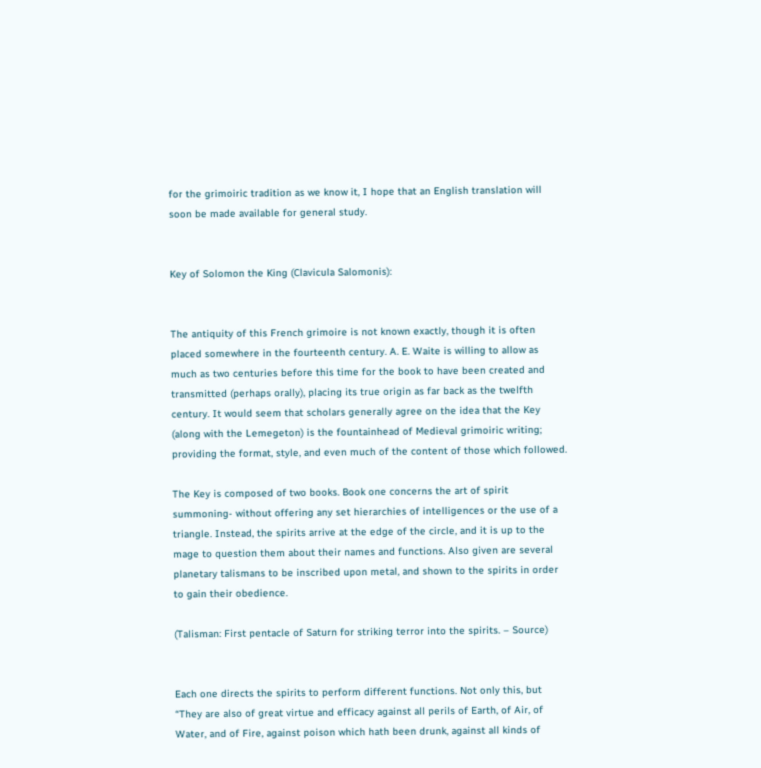for the grimoiric tradition as we know it, I hope that an English translation will soon be made available for general study.


Key of Solomon the King (Clavicula Salomonis):


The antiquity of this French grimoire is not known exactly, though it is often placed somewhere in the fourteenth century. A. E. Waite is willing to allow as much as two centuries before this time for the book to have been created and transmitted (perhaps orally), placing its true origin as far back as the twelfth century. It would seem that scholars generally agree on the idea that the Key (along with the Lemegeton) is the fountainhead of Medieval grimoiric writing; providing the format, style, and even much of the content of those which followed.

The Key is composed of two books. Book one concerns the art of spirit summoning- without offering any set hierarchies of intelligences or the use of a triangle. Instead, the spirits arrive at the edge of the circle, and it is up to the mage to question them about their names and functions. Also given are several planetary talismans to be inscribed upon metal, and shown to the spirits in order to gain their obedience.

(Talisman: First pentacle of Saturn for striking terror into the spirits. – Source)


Each one directs the spirits to perform different functions. Not only this, but “They are also of great virtue and efficacy against all perils of Earth, of Air, of Water, and of Fire, against poison which hath been drunk, against all kinds of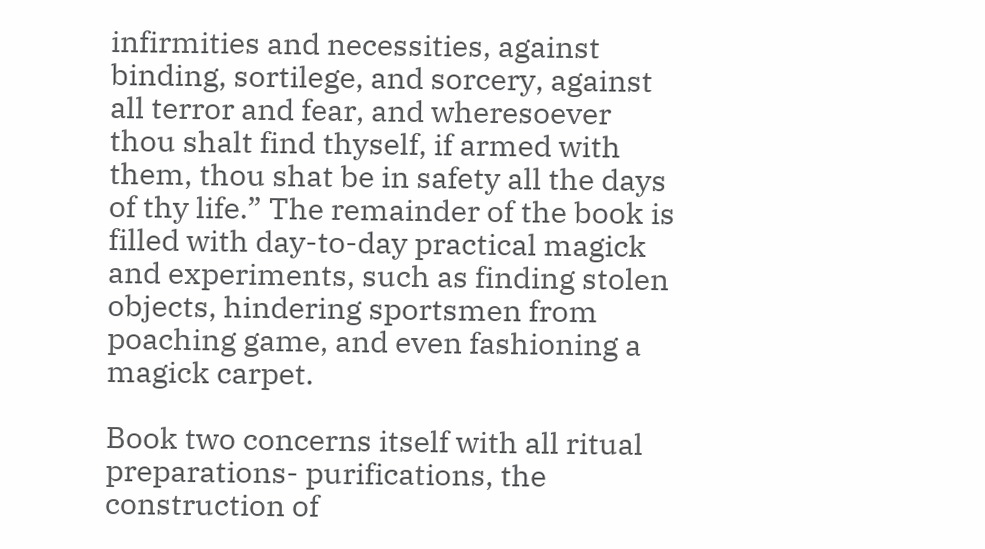infirmities and necessities, against binding, sortilege, and sorcery, against all terror and fear, and wheresoever thou shalt find thyself, if armed with them, thou shat be in safety all the days of thy life.” The remainder of the book is filled with day-to-day practical magick and experiments, such as finding stolen objects, hindering sportsmen from poaching game, and even fashioning a magick carpet.

Book two concerns itself with all ritual preparations- purifications, the construction of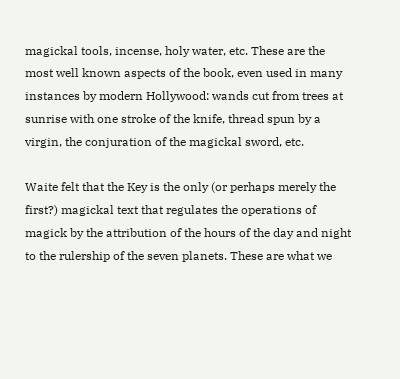magickal tools, incense, holy water, etc. These are the most well known aspects of the book, even used in many instances by modern Hollywood: wands cut from trees at sunrise with one stroke of the knife, thread spun by a virgin, the conjuration of the magickal sword, etc.

Waite felt that the Key is the only (or perhaps merely the first?) magickal text that regulates the operations of magick by the attribution of the hours of the day and night to the rulership of the seven planets. These are what we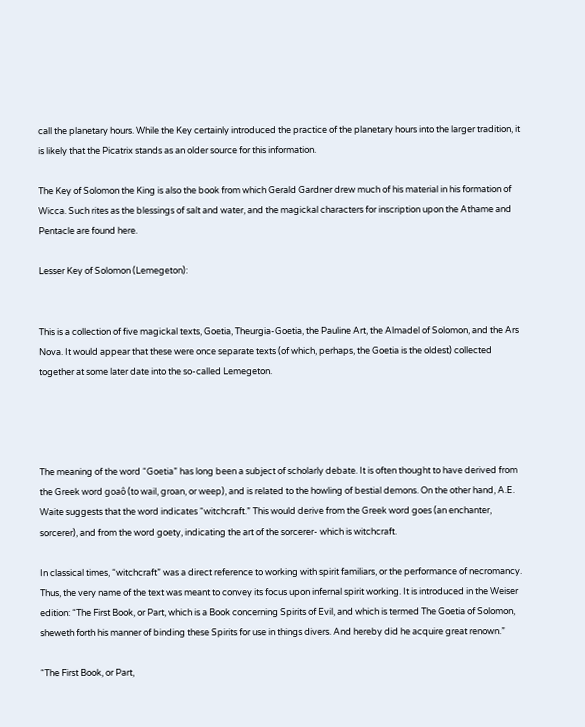call the planetary hours. While the Key certainly introduced the practice of the planetary hours into the larger tradition, it is likely that the Picatrix stands as an older source for this information.

The Key of Solomon the King is also the book from which Gerald Gardner drew much of his material in his formation of Wicca. Such rites as the blessings of salt and water, and the magickal characters for inscription upon the Athame and Pentacle are found here.

Lesser Key of Solomon (Lemegeton):


This is a collection of five magickal texts, Goetia, Theurgia-Goetia, the Pauline Art, the Almadel of Solomon, and the Ars Nova. It would appear that these were once separate texts (of which, perhaps, the Goetia is the oldest) collected together at some later date into the so-called Lemegeton.




The meaning of the word “Goetia” has long been a subject of scholarly debate. It is often thought to have derived from the Greek word goaô (to wail, groan, or weep), and is related to the howling of bestial demons. On the other hand, A.E. Waite suggests that the word indicates “witchcraft.” This would derive from the Greek word goes (an enchanter, sorcerer), and from the word goety, indicating the art of the sorcerer- which is witchcraft.

In classical times, “witchcraft” was a direct reference to working with spirit familiars, or the performance of necromancy. Thus, the very name of the text was meant to convey its focus upon infernal spirit working. It is introduced in the Weiser edition: “The First Book, or Part, which is a Book concerning Spirits of Evil, and which is termed The Goetia of Solomon, sheweth forth his manner of binding these Spirits for use in things divers. And hereby did he acquire great renown.”

“The First Book, or Part,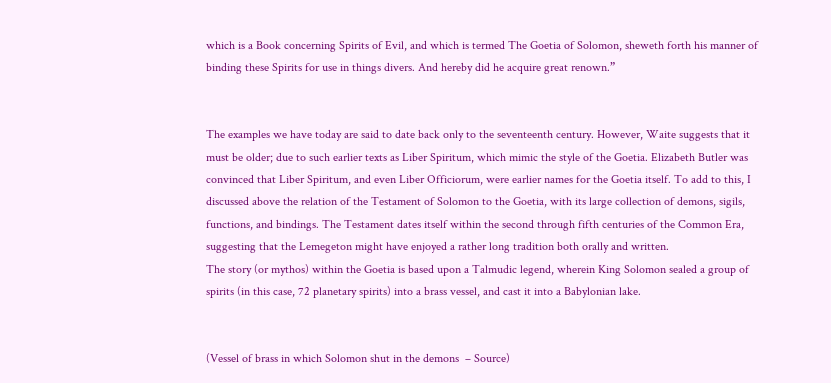which is a Book concerning Spirits of Evil, and which is termed The Goetia of Solomon, sheweth forth his manner of binding these Spirits for use in things divers. And hereby did he acquire great renown.”


The examples we have today are said to date back only to the seventeenth century. However, Waite suggests that it must be older; due to such earlier texts as Liber Spiritum, which mimic the style of the Goetia. Elizabeth Butler was convinced that Liber Spiritum, and even Liber Officiorum, were earlier names for the Goetia itself. To add to this, I discussed above the relation of the Testament of Solomon to the Goetia, with its large collection of demons, sigils, functions, and bindings. The Testament dates itself within the second through fifth centuries of the Common Era, suggesting that the Lemegeton might have enjoyed a rather long tradition both orally and written.
The story (or mythos) within the Goetia is based upon a Talmudic legend, wherein King Solomon sealed a group of spirits (in this case, 72 planetary spirits) into a brass vessel, and cast it into a Babylonian lake.


(Vessel of brass in which Solomon shut in the demons  – Source)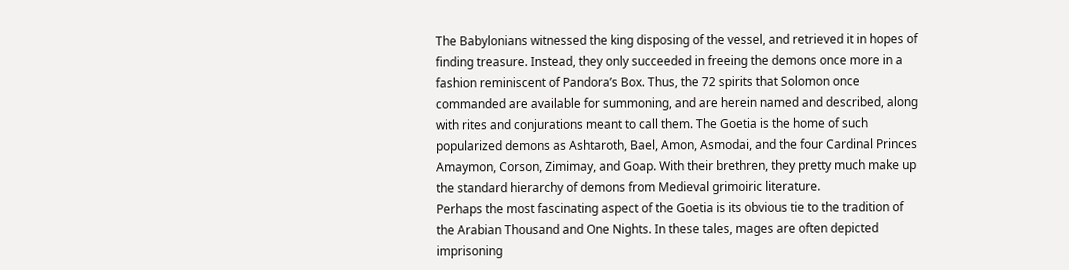The Babylonians witnessed the king disposing of the vessel, and retrieved it in hopes of finding treasure. Instead, they only succeeded in freeing the demons once more in a fashion reminiscent of Pandora’s Box. Thus, the 72 spirits that Solomon once commanded are available for summoning, and are herein named and described, along with rites and conjurations meant to call them. The Goetia is the home of such popularized demons as Ashtaroth, Bael, Amon, Asmodai, and the four Cardinal Princes Amaymon, Corson, Zimimay, and Goap. With their brethren, they pretty much make up the standard hierarchy of demons from Medieval grimoiric literature.
Perhaps the most fascinating aspect of the Goetia is its obvious tie to the tradition of the Arabian Thousand and One Nights. In these tales, mages are often depicted imprisoning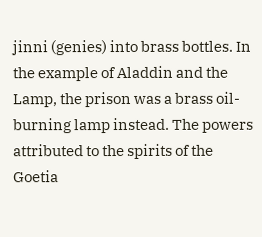jinni (genies) into brass bottles. In the example of Aladdin and the Lamp, the prison was a brass oil-burning lamp instead. The powers attributed to the spirits of the Goetia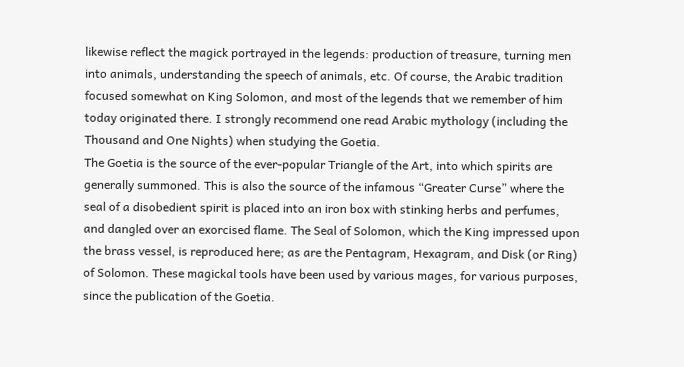likewise reflect the magick portrayed in the legends: production of treasure, turning men into animals, understanding the speech of animals, etc. Of course, the Arabic tradition focused somewhat on King Solomon, and most of the legends that we remember of him today originated there. I strongly recommend one read Arabic mythology (including the Thousand and One Nights) when studying the Goetia.
The Goetia is the source of the ever-popular Triangle of the Art, into which spirits are generally summoned. This is also the source of the infamous “Greater Curse” where the seal of a disobedient spirit is placed into an iron box with stinking herbs and perfumes, and dangled over an exorcised flame. The Seal of Solomon, which the King impressed upon the brass vessel, is reproduced here; as are the Pentagram, Hexagram, and Disk (or Ring) of Solomon. These magickal tools have been used by various mages, for various purposes, since the publication of the Goetia.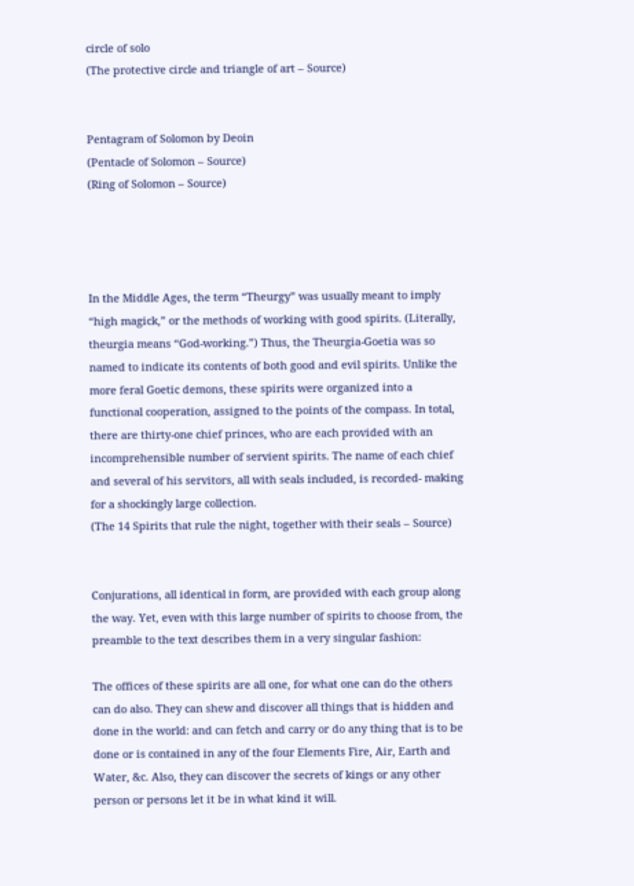circle of solo
(The protective circle and triangle of art – Source)


Pentagram of Solomon by Deoin
(Pentacle of Solomon – Source)
(Ring of Solomon – Source)




In the Middle Ages, the term “Theurgy” was usually meant to imply “high magick,” or the methods of working with good spirits. (Literally, theurgia means “God-working.”) Thus, the Theurgia-Goetia was so named to indicate its contents of both good and evil spirits. Unlike the more feral Goetic demons, these spirits were organized into a functional cooperation, assigned to the points of the compass. In total, there are thirty-one chief princes, who are each provided with an incomprehensible number of servient spirits. The name of each chief and several of his servitors, all with seals included, is recorded- making for a shockingly large collection.
(The 14 Spirits that rule the night, together with their seals – Source)


Conjurations, all identical in form, are provided with each group along the way. Yet, even with this large number of spirits to choose from, the preamble to the text describes them in a very singular fashion:

The offices of these spirits are all one, for what one can do the others can do also. They can shew and discover all things that is hidden and done in the world: and can fetch and carry or do any thing that is to be done or is contained in any of the four Elements Fire, Air, Earth and Water, &c. Also, they can discover the secrets of kings or any other person or persons let it be in what kind it will.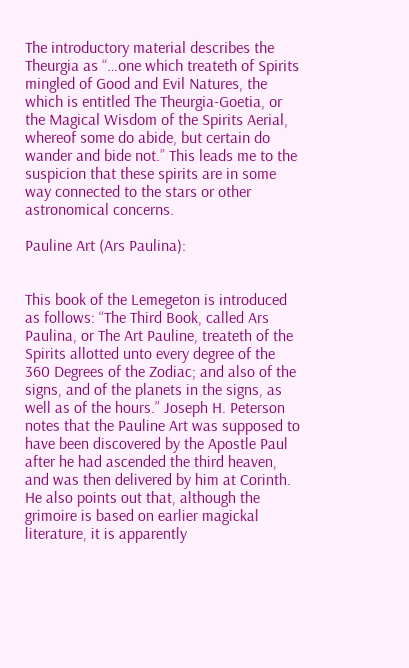The introductory material describes the Theurgia as “…one which treateth of Spirits mingled of Good and Evil Natures, the which is entitled The Theurgia-Goetia, or the Magical Wisdom of the Spirits Aerial, whereof some do abide, but certain do wander and bide not.” This leads me to the suspicion that these spirits are in some way connected to the stars or other astronomical concerns.

Pauline Art (Ars Paulina):


This book of the Lemegeton is introduced as follows: “The Third Book, called Ars Paulina, or The Art Pauline, treateth of the Spirits allotted unto every degree of the 360 Degrees of the Zodiac; and also of the signs, and of the planets in the signs, as well as of the hours.” Joseph H. Peterson notes that the Pauline Art was supposed to have been discovered by the Apostle Paul after he had ascended the third heaven, and was then delivered by him at Corinth. He also points out that, although the grimoire is based on earlier magickal literature, it is apparently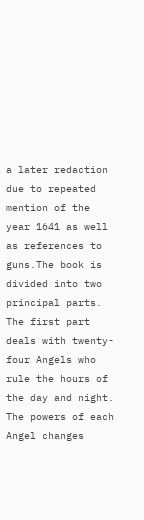a later redaction due to repeated mention of the year 1641 as well as references to guns.The book is divided into two principal parts. The first part deals with twenty-four Angels who rule the hours of the day and night. The powers of each Angel changes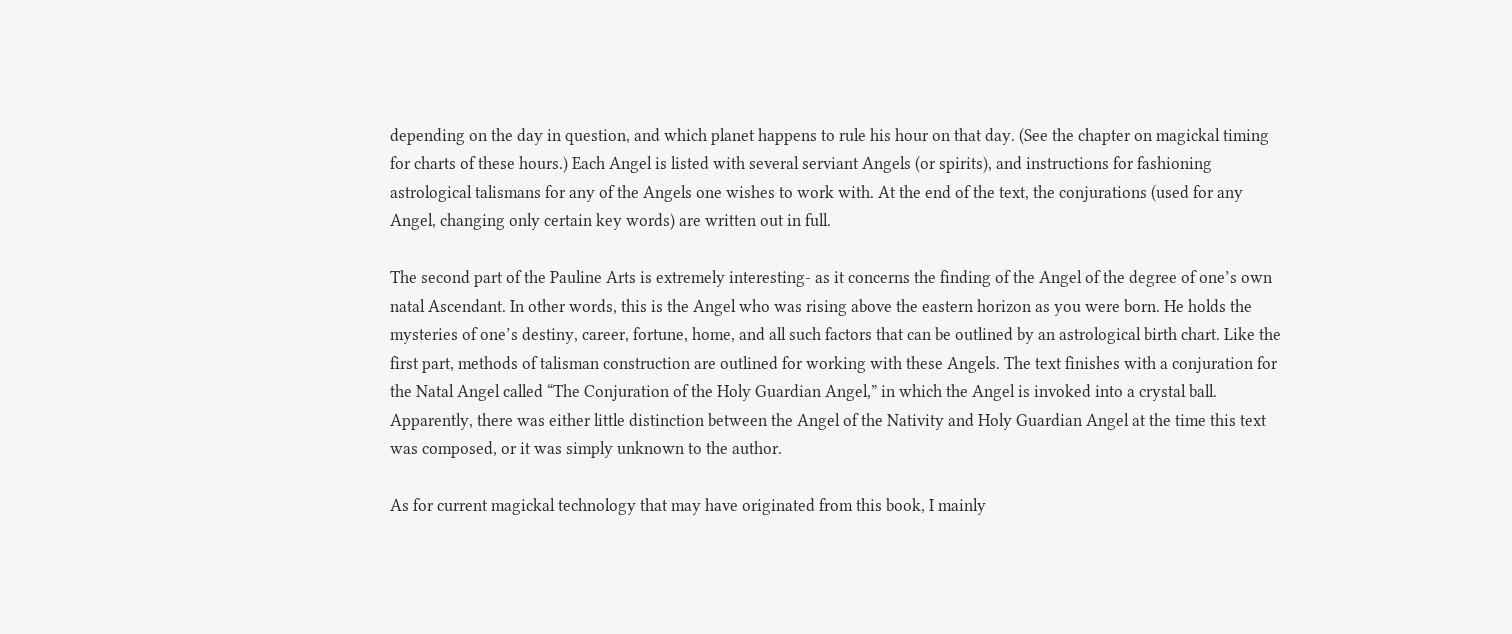depending on the day in question, and which planet happens to rule his hour on that day. (See the chapter on magickal timing for charts of these hours.) Each Angel is listed with several serviant Angels (or spirits), and instructions for fashioning astrological talismans for any of the Angels one wishes to work with. At the end of the text, the conjurations (used for any Angel, changing only certain key words) are written out in full.

The second part of the Pauline Arts is extremely interesting- as it concerns the finding of the Angel of the degree of one’s own natal Ascendant. In other words, this is the Angel who was rising above the eastern horizon as you were born. He holds the mysteries of one’s destiny, career, fortune, home, and all such factors that can be outlined by an astrological birth chart. Like the first part, methods of talisman construction are outlined for working with these Angels. The text finishes with a conjuration for the Natal Angel called “The Conjuration of the Holy Guardian Angel,” in which the Angel is invoked into a crystal ball. Apparently, there was either little distinction between the Angel of the Nativity and Holy Guardian Angel at the time this text was composed, or it was simply unknown to the author.

As for current magickal technology that may have originated from this book, I mainly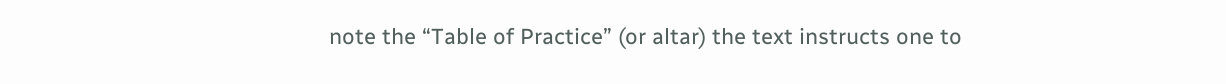note the “Table of Practice” (or altar) the text instructs one to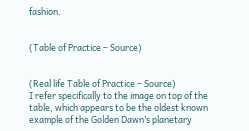fashion.


(Table of Practice – Source)


(Real life Table of Practice – Source)
I refer specifically to the image on top of the table, which appears to be the oldest known example of the Golden Dawn’s planetary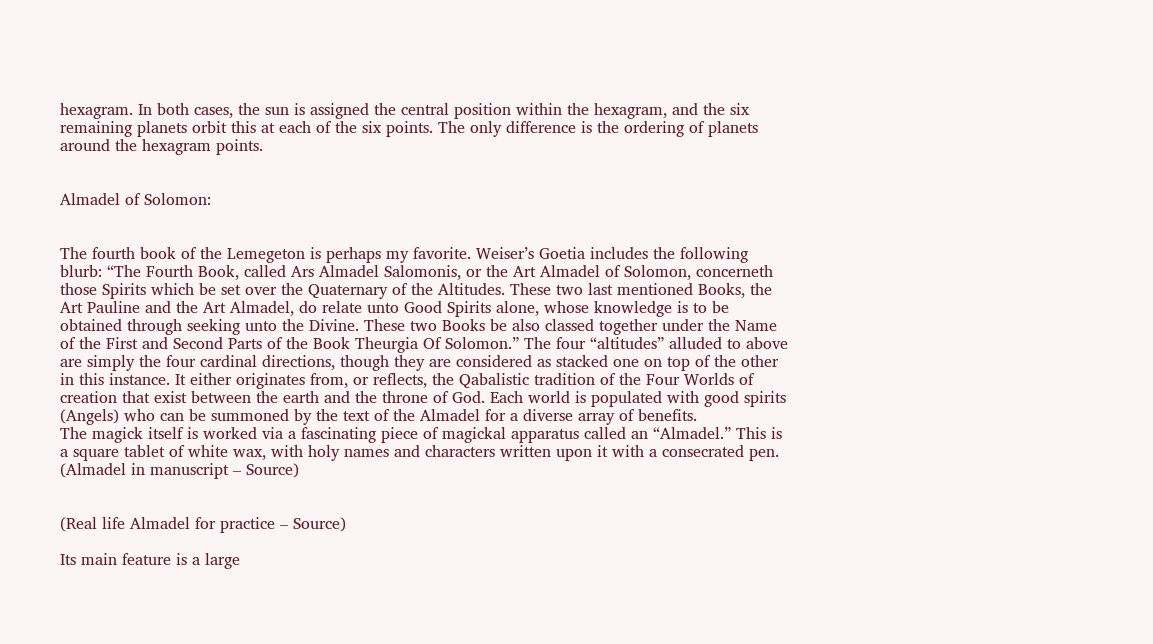hexagram. In both cases, the sun is assigned the central position within the hexagram, and the six remaining planets orbit this at each of the six points. The only difference is the ordering of planets around the hexagram points.


Almadel of Solomon:


The fourth book of the Lemegeton is perhaps my favorite. Weiser’s Goetia includes the following blurb: “The Fourth Book, called Ars Almadel Salomonis, or the Art Almadel of Solomon, concerneth those Spirits which be set over the Quaternary of the Altitudes. These two last mentioned Books, the Art Pauline and the Art Almadel, do relate unto Good Spirits alone, whose knowledge is to be obtained through seeking unto the Divine. These two Books be also classed together under the Name of the First and Second Parts of the Book Theurgia Of Solomon.” The four “altitudes” alluded to above are simply the four cardinal directions, though they are considered as stacked one on top of the other in this instance. It either originates from, or reflects, the Qabalistic tradition of the Four Worlds of creation that exist between the earth and the throne of God. Each world is populated with good spirits (Angels) who can be summoned by the text of the Almadel for a diverse array of benefits.
The magick itself is worked via a fascinating piece of magickal apparatus called an “Almadel.” This is a square tablet of white wax, with holy names and characters written upon it with a consecrated pen.
(Almadel in manuscript – Source)


(Real life Almadel for practice – Source)

Its main feature is a large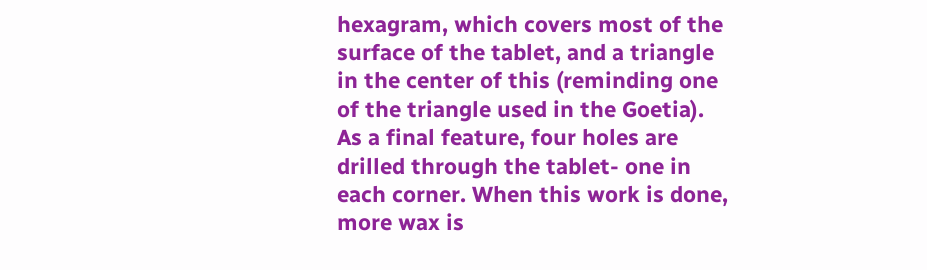hexagram, which covers most of the surface of the tablet, and a triangle in the center of this (reminding one of the triangle used in the Goetia). As a final feature, four holes are drilled through the tablet- one in each corner. When this work is done, more wax is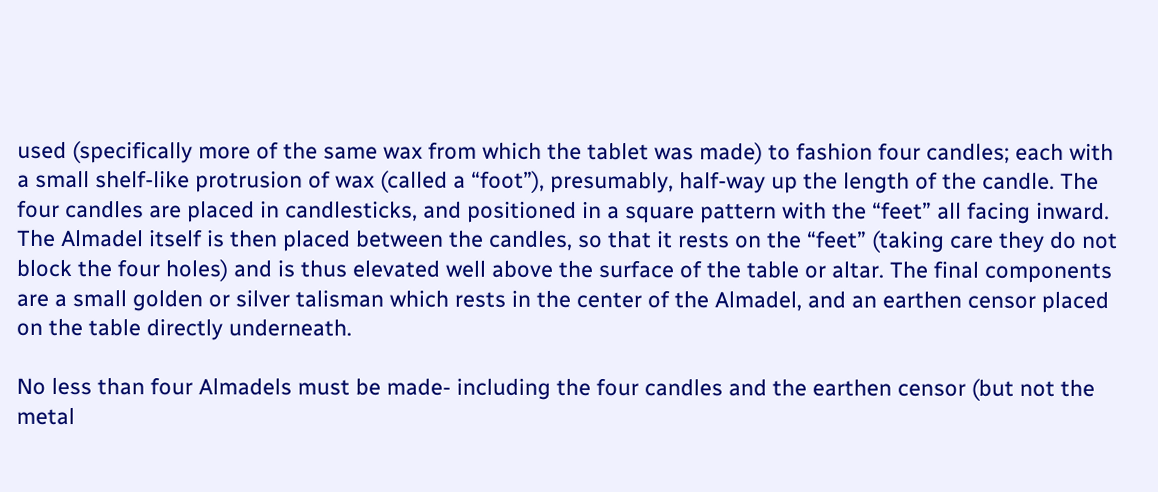used (specifically more of the same wax from which the tablet was made) to fashion four candles; each with a small shelf-like protrusion of wax (called a “foot”), presumably, half-way up the length of the candle. The four candles are placed in candlesticks, and positioned in a square pattern with the “feet” all facing inward. The Almadel itself is then placed between the candles, so that it rests on the “feet” (taking care they do not block the four holes) and is thus elevated well above the surface of the table or altar. The final components are a small golden or silver talisman which rests in the center of the Almadel, and an earthen censor placed on the table directly underneath.

No less than four Almadels must be made- including the four candles and the earthen censor (but not the metal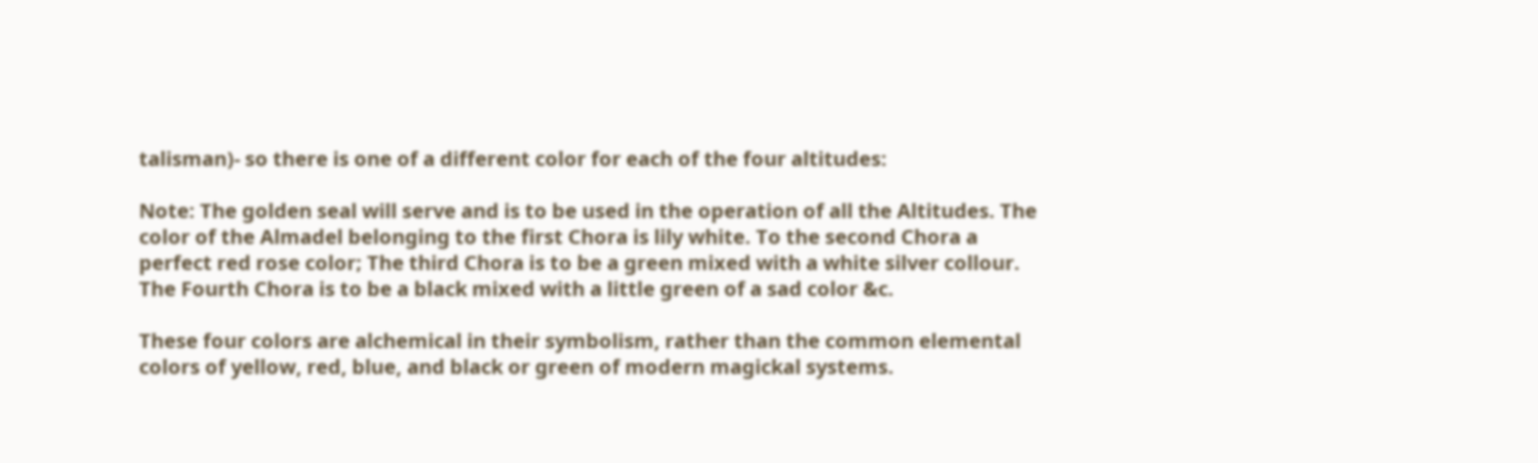talisman)- so there is one of a different color for each of the four altitudes:

Note: The golden seal will serve and is to be used in the operation of all the Altitudes. The color of the Almadel belonging to the first Chora is lily white. To the second Chora a perfect red rose color; The third Chora is to be a green mixed with a white silver collour. The Fourth Chora is to be a black mixed with a little green of a sad color &c.

These four colors are alchemical in their symbolism, rather than the common elemental colors of yellow, red, blue, and black or green of modern magickal systems.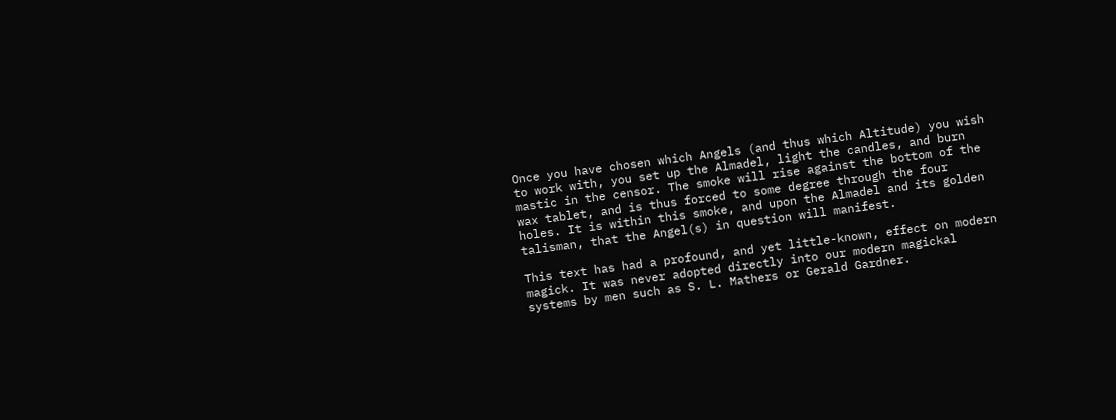Once you have chosen which Angels (and thus which Altitude) you wish to work with, you set up the Almadel, light the candles, and burn mastic in the censor. The smoke will rise against the bottom of the wax tablet, and is thus forced to some degree through the four holes. It is within this smoke, and upon the Almadel and its golden talisman, that the Angel(s) in question will manifest.

This text has had a profound, and yet little-known, effect on modern magick. It was never adopted directly into our modern magickal systems by men such as S. L. Mathers or Gerald Gardner.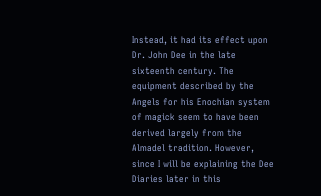Instead, it had its effect upon Dr. John Dee in the late sixteenth century. The equipment described by the Angels for his Enochian system of magick seem to have been derived largely from the Almadel tradition. However, since I will be explaining the Dee Diaries later in this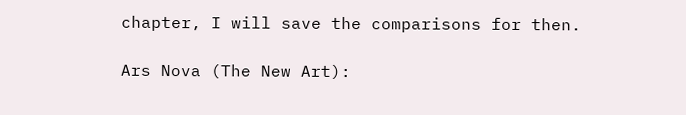chapter, I will save the comparisons for then.

Ars Nova (The New Art):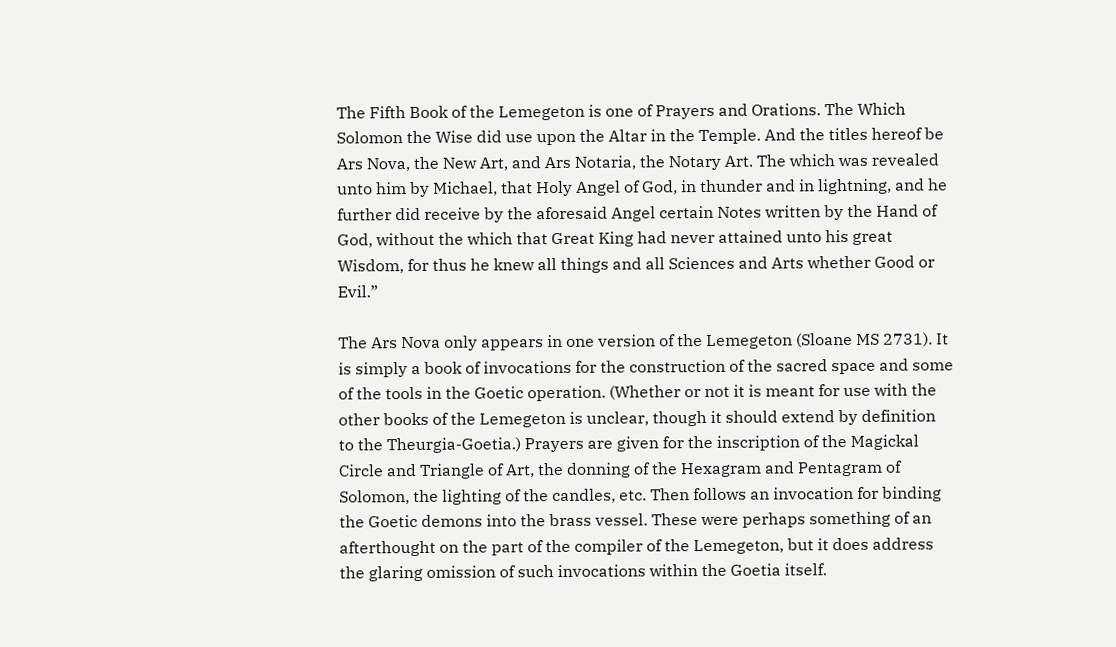The Fifth Book of the Lemegeton is one of Prayers and Orations. The Which Solomon the Wise did use upon the Altar in the Temple. And the titles hereof be Ars Nova, the New Art, and Ars Notaria, the Notary Art. The which was revealed unto him by Michael, that Holy Angel of God, in thunder and in lightning, and he further did receive by the aforesaid Angel certain Notes written by the Hand of God, without the which that Great King had never attained unto his great Wisdom, for thus he knew all things and all Sciences and Arts whether Good or Evil.”

The Ars Nova only appears in one version of the Lemegeton (Sloane MS 2731). It is simply a book of invocations for the construction of the sacred space and some of the tools in the Goetic operation. (Whether or not it is meant for use with the other books of the Lemegeton is unclear, though it should extend by definition to the Theurgia-Goetia.) Prayers are given for the inscription of the Magickal Circle and Triangle of Art, the donning of the Hexagram and Pentagram of Solomon, the lighting of the candles, etc. Then follows an invocation for binding the Goetic demons into the brass vessel. These were perhaps something of an afterthought on the part of the compiler of the Lemegeton, but it does address the glaring omission of such invocations within the Goetia itself.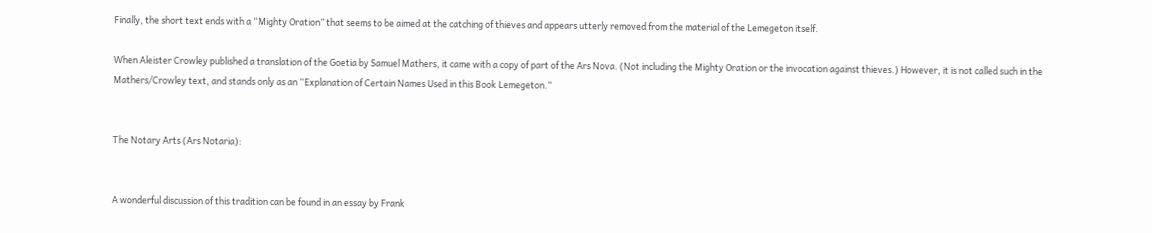Finally, the short text ends with a “Mighty Oration” that seems to be aimed at the catching of thieves and appears utterly removed from the material of the Lemegeton itself.

When Aleister Crowley published a translation of the Goetia by Samuel Mathers, it came with a copy of part of the Ars Nova. (Not including the Mighty Oration or the invocation against thieves.) However, it is not called such in the Mathers/Crowley text, and stands only as an “Explanation of Certain Names Used in this Book Lemegeton.”


The Notary Arts (Ars Notaria):


A wonderful discussion of this tradition can be found in an essay by Frank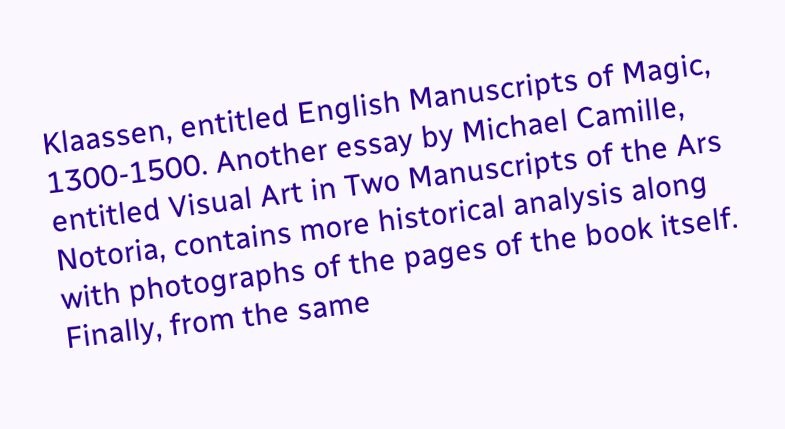Klaassen, entitled English Manuscripts of Magic, 1300-1500. Another essay by Michael Camille, entitled Visual Art in Two Manuscripts of the Ars Notoria, contains more historical analysis along with photographs of the pages of the book itself. Finally, from the same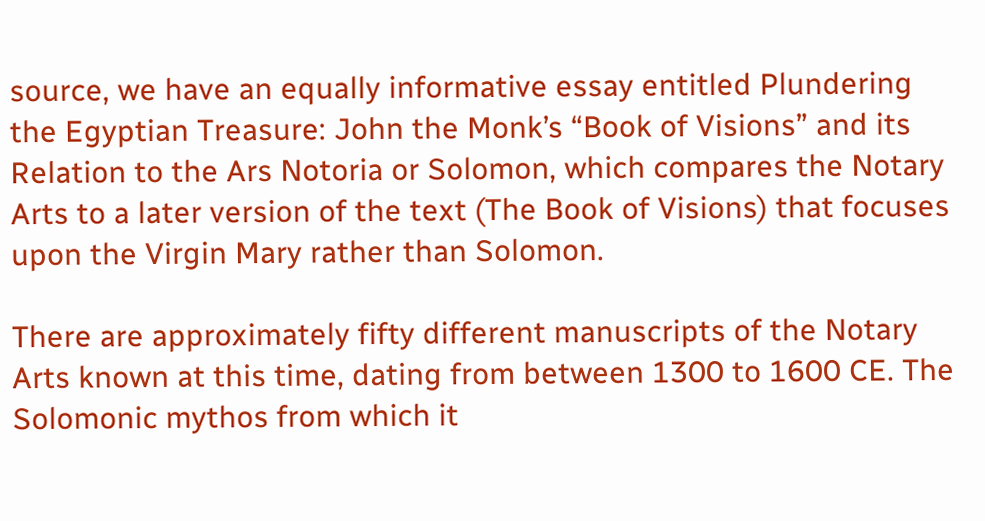source, we have an equally informative essay entitled Plundering the Egyptian Treasure: John the Monk’s “Book of Visions” and its Relation to the Ars Notoria or Solomon, which compares the Notary Arts to a later version of the text (The Book of Visions) that focuses upon the Virgin Mary rather than Solomon.

There are approximately fifty different manuscripts of the Notary Arts known at this time, dating from between 1300 to 1600 CE. The Solomonic mythos from which it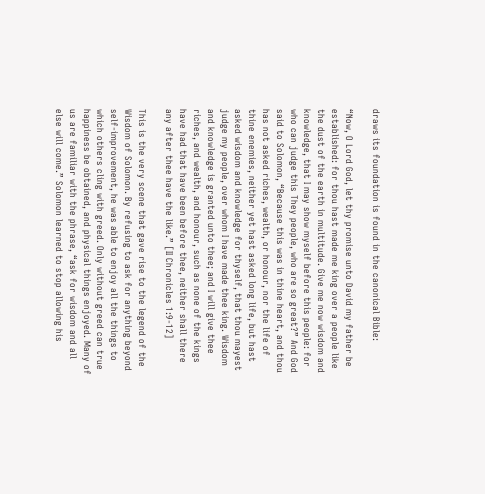draws its foundation is found in the canonical Bible:

“Now, O Lord God, let thy promise unto David my father be established: for thou hast made me king over a people like the dust of the earth in multitude. Give me now wisdom and knowledge, that I may show myself before this people: for who can judge this They people, who are so great?” And God said to Solomon, “Because this was in thine heart, and thou has not asked riches, wealth, or honour, nor the life of thine enemies, neither yet hast asked long life, but hast asked wisdom and knowledge for thyself, that thou mayest judge my people, over whom I have made thee king. Wisdom and knowledge is granted unto thee; and I will give thee riches, and wealth, and honour, such as none of the kings have had that have been before thee, neither shall there any after thee have the like.” [II Chronicles 1:9-12]

This is the very scene that gave rise to the legend of the Wisdom of Solomon. By refusing to ask for anything beyond self-improvement, he was able to enjoy all the things to which others cling with greed. Only without greed can true happiness be obtained, and physical things enjoyed. Many of us are familiar with the phrase, “ask for wisdom and all else will come.” Solomon learned to stop allowing his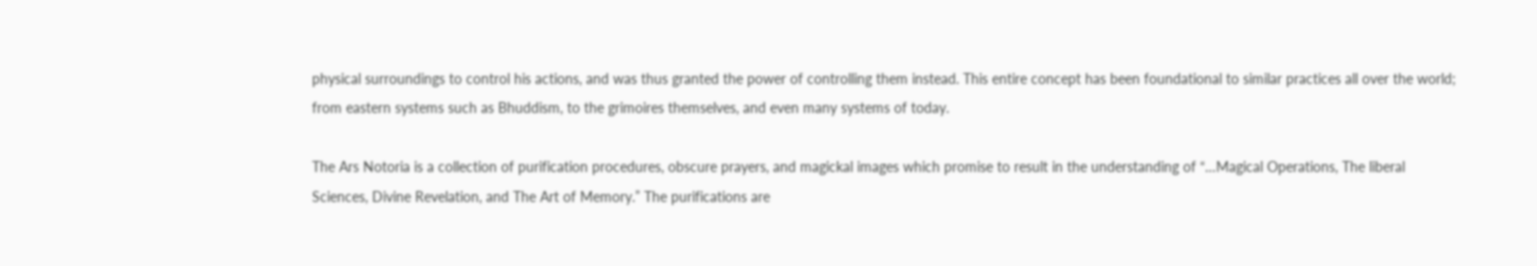physical surroundings to control his actions, and was thus granted the power of controlling them instead. This entire concept has been foundational to similar practices all over the world; from eastern systems such as Bhuddism, to the grimoires themselves, and even many systems of today.

The Ars Notoria is a collection of purification procedures, obscure prayers, and magickal images which promise to result in the understanding of “…Magical Operations, The liberal Sciences, Divine Revelation, and The Art of Memory.” The purifications are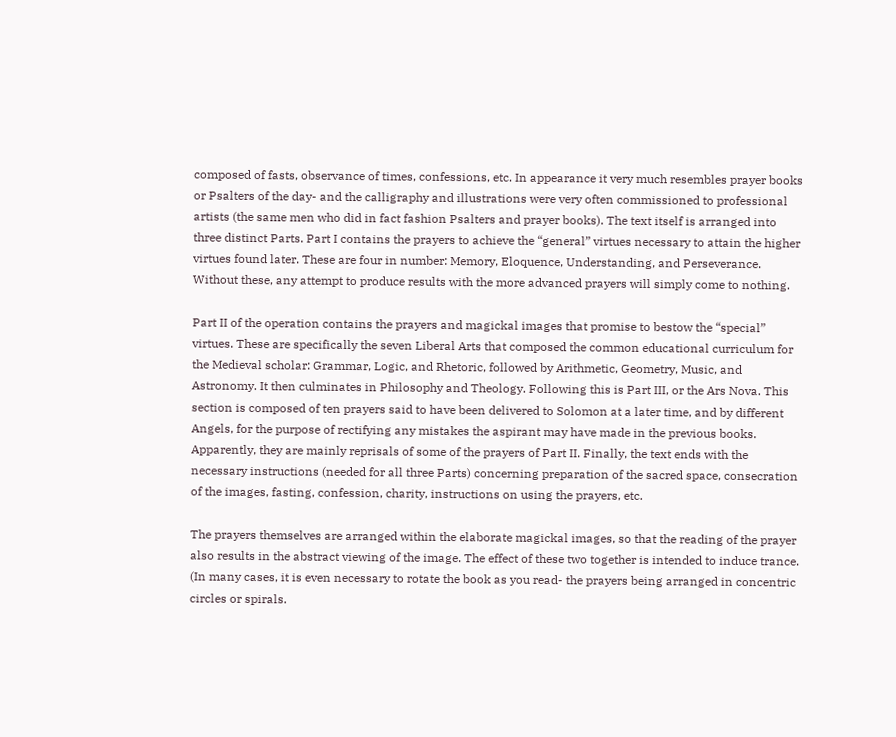composed of fasts, observance of times, confessions, etc. In appearance it very much resembles prayer books or Psalters of the day- and the calligraphy and illustrations were very often commissioned to professional artists (the same men who did in fact fashion Psalters and prayer books). The text itself is arranged into three distinct Parts. Part I contains the prayers to achieve the “general” virtues necessary to attain the higher virtues found later. These are four in number: Memory, Eloquence, Understanding, and Perseverance. Without these, any attempt to produce results with the more advanced prayers will simply come to nothing.

Part II of the operation contains the prayers and magickal images that promise to bestow the “special” virtues. These are specifically the seven Liberal Arts that composed the common educational curriculum for the Medieval scholar: Grammar, Logic, and Rhetoric, followed by Arithmetic, Geometry, Music, and Astronomy. It then culminates in Philosophy and Theology. Following this is Part III, or the Ars Nova. This section is composed of ten prayers said to have been delivered to Solomon at a later time, and by different Angels, for the purpose of rectifying any mistakes the aspirant may have made in the previous books. Apparently, they are mainly reprisals of some of the prayers of Part II. Finally, the text ends with the necessary instructions (needed for all three Parts) concerning preparation of the sacred space, consecration of the images, fasting, confession, charity, instructions on using the prayers, etc.

The prayers themselves are arranged within the elaborate magickal images, so that the reading of the prayer also results in the abstract viewing of the image. The effect of these two together is intended to induce trance. (In many cases, it is even necessary to rotate the book as you read- the prayers being arranged in concentric circles or spirals.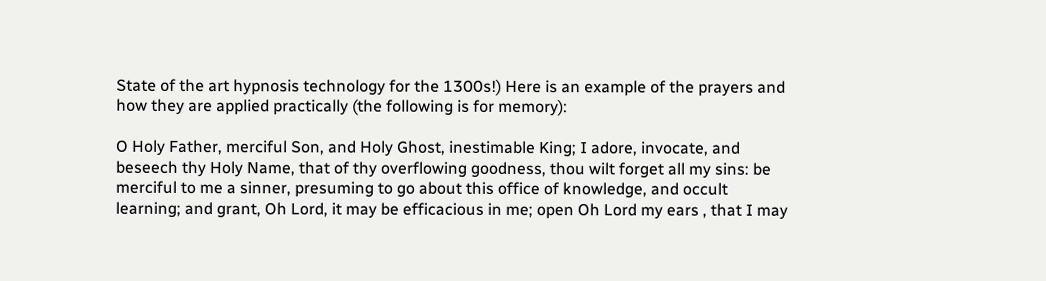State of the art hypnosis technology for the 1300s!) Here is an example of the prayers and how they are applied practically (the following is for memory):

O Holy Father, merciful Son, and Holy Ghost, inestimable King; I adore, invocate, and beseech thy Holy Name, that of thy overflowing goodness, thou wilt forget all my sins: be merciful to me a sinner, presuming to go about this office of knowledge, and occult learning; and grant, Oh Lord, it may be efficacious in me; open Oh Lord my ears , that I may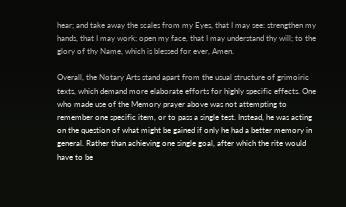hear; and take away the scales from my Eyes, that I may see: strengthen my hands, that I may work; open my face, that I may understand thy will; to the glory of thy Name, which is blessed for ever, Amen.

Overall, the Notary Arts stand apart from the usual structure of grimoiric texts, which demand more elaborate efforts for highly specific effects. One who made use of the Memory prayer above was not attempting to remember one specific item, or to pass a single test. Instead, he was acting on the question of what might be gained if only he had a better memory in general. Rather than achieving one single goal, after which the rite would have to be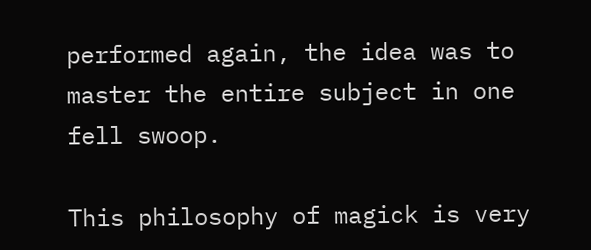performed again, the idea was to master the entire subject in one fell swoop.

This philosophy of magick is very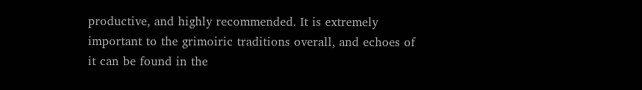productive, and highly recommended. It is extremely important to the grimoiric traditions overall, and echoes of it can be found in the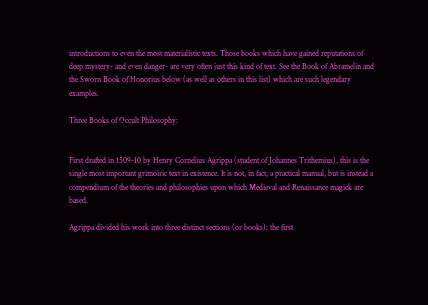introductions to even the most materialistic texts. Those books which have gained reputations of deep mystery- and even danger- are very often just this kind of text. See the Book of Abramelin and the Sworn Book of Honorius below (as well as others in this list) which are such legendary examples.

Three Books of Occult Philosophy:


First drafted in 1509-10 by Henry Cornelius Agrippa (student of Johannes Trithemius), this is the single most important grimoiric text in existence. It is not, in fact, a practical manual, but is instead a compendium of the theories and philosophies upon which Medieval and Renaissance magick are based.

Agrippa divided his work into three distinct sections (or books): the first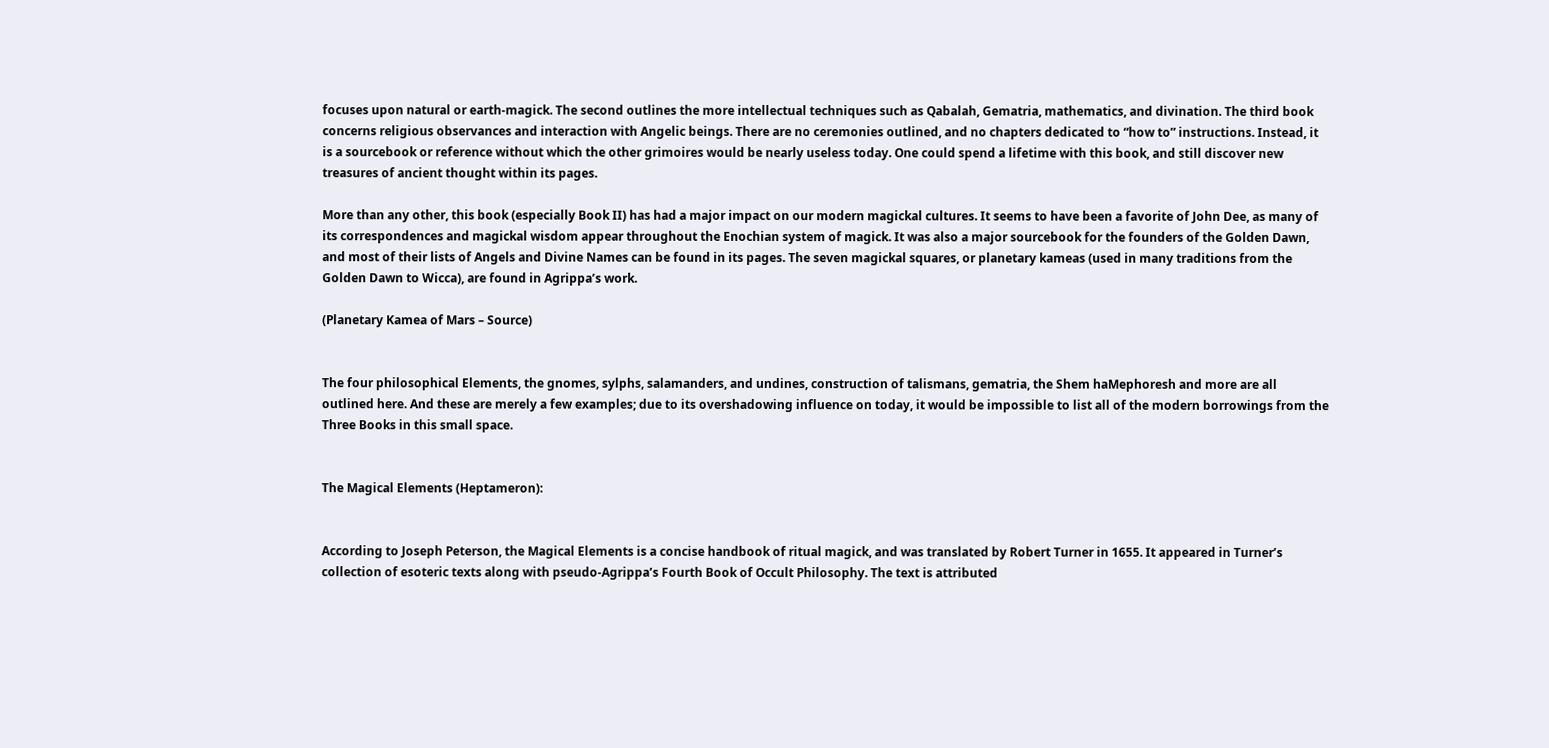focuses upon natural or earth-magick. The second outlines the more intellectual techniques such as Qabalah, Gematria, mathematics, and divination. The third book concerns religious observances and interaction with Angelic beings. There are no ceremonies outlined, and no chapters dedicated to “how to” instructions. Instead, it is a sourcebook or reference without which the other grimoires would be nearly useless today. One could spend a lifetime with this book, and still discover new treasures of ancient thought within its pages.

More than any other, this book (especially Book II) has had a major impact on our modern magickal cultures. It seems to have been a favorite of John Dee, as many of its correspondences and magickal wisdom appear throughout the Enochian system of magick. It was also a major sourcebook for the founders of the Golden Dawn, and most of their lists of Angels and Divine Names can be found in its pages. The seven magickal squares, or planetary kameas (used in many traditions from the Golden Dawn to Wicca), are found in Agrippa’s work.

(Planetary Kamea of Mars – Source)


The four philosophical Elements, the gnomes, sylphs, salamanders, and undines, construction of talismans, gematria, the Shem haMephoresh and more are all outlined here. And these are merely a few examples; due to its overshadowing influence on today, it would be impossible to list all of the modern borrowings from the Three Books in this small space.


The Magical Elements (Heptameron):


According to Joseph Peterson, the Magical Elements is a concise handbook of ritual magick, and was translated by Robert Turner in 1655. It appeared in Turner’s collection of esoteric texts along with pseudo-Agrippa’s Fourth Book of Occult Philosophy. The text is attributed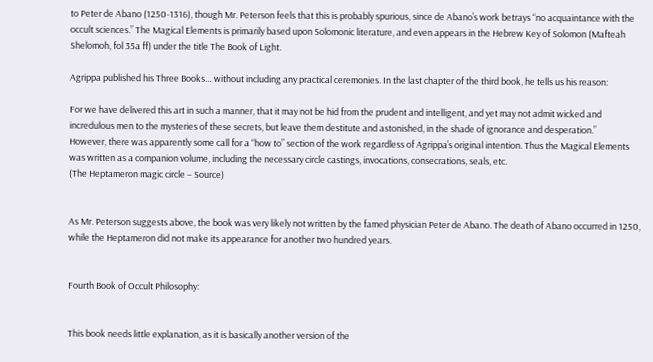to Peter de Abano (1250-1316), though Mr. Peterson feels that this is probably spurious, since de Abano’s work betrays “no acquaintance with the occult sciences.” The Magical Elements is primarily based upon Solomonic literature, and even appears in the Hebrew Key of Solomon (Mafteah Shelomoh, fol 35a ff) under the title The Book of Light.

Agrippa published his Three Books… without including any practical ceremonies. In the last chapter of the third book, he tells us his reason:

For we have delivered this art in such a manner, that it may not be hid from the prudent and intelligent, and yet may not admit wicked and incredulous men to the mysteries of these secrets, but leave them destitute and astonished, in the shade of ignorance and desperation.”
However, there was apparently some call for a “how to” section of the work regardless of Agrippa’s original intention. Thus the Magical Elements was written as a companion volume, including the necessary circle castings, invocations, consecrations, seals, etc.
(The Heptameron magic circle – Source)


As Mr. Peterson suggests above, the book was very likely not written by the famed physician Peter de Abano. The death of Abano occurred in 1250, while the Heptameron did not make its appearance for another two hundred years.


Fourth Book of Occult Philosophy:


This book needs little explanation, as it is basically another version of the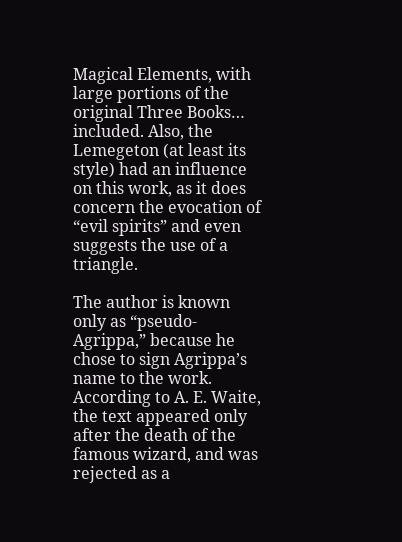Magical Elements, with large portions of the original Three Books… included. Also, the Lemegeton (at least its style) had an influence on this work, as it does concern the evocation of “evil spirits” and even suggests the use of a triangle.

The author is known only as “pseudo-Agrippa,” because he chose to sign Agrippa’s name to the work. According to A. E. Waite, the text appeared only after the death of the famous wizard, and was rejected as a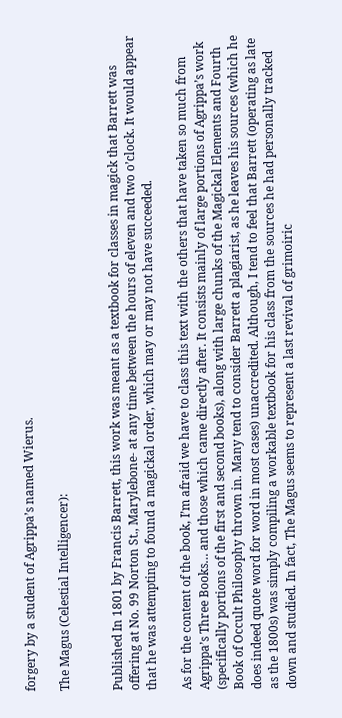forgery by a student of Agrippa’s named Wierus.

The Magus (Celestial Intelligencer):


Published In 1801 by Francis Barrett, this work was meant as a textbook for classes in magick that Barrett was offering at No. 99 Norton St., Marylebone- at any time between the hours of eleven and two o’clock. It would appear that he was attempting to found a magickal order, which may or may not have succeeded.

As for the content of the book, I’m afraid we have to class this text with the others that have taken so much from Agrippa’s Three Books… and those which came directly after. It consists mainly of large portions of Agrippa’s work (specifically portions of the first and second books), along with large chunks of the Magickal Elements and Fourth Book of Occult Philosophy thrown in. Many tend to consider Barrett a plagiarist, as he leaves his sources (which he does indeed quote word for word in most cases) unaccredited. Although, I tend to feel that Barrett (operating as late as the 1800s) was simply compiling a workable textbook for his class from the sources he had personally tracked down and studied. In fact, The Magus seems to represent a last revival of grimoiric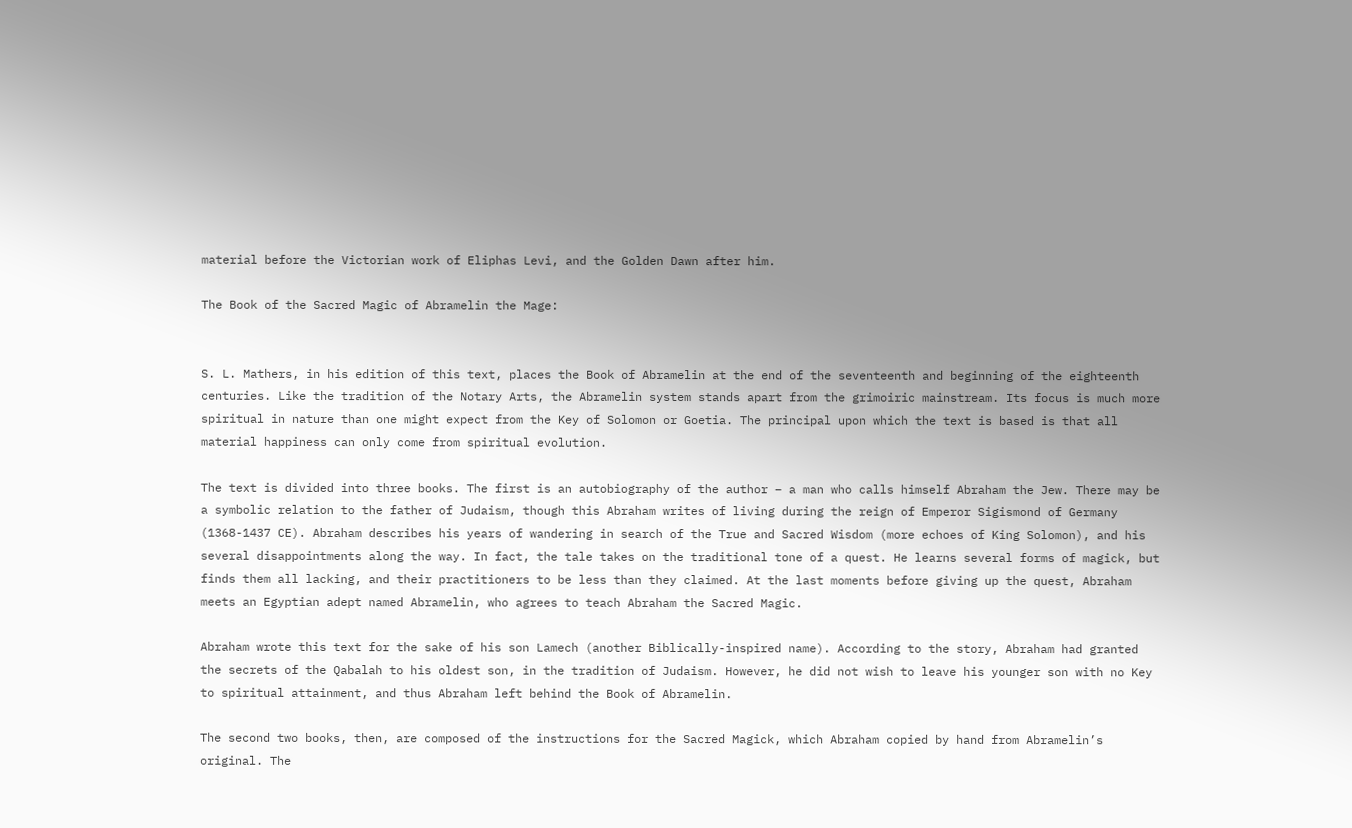material before the Victorian work of Eliphas Levi, and the Golden Dawn after him.

The Book of the Sacred Magic of Abramelin the Mage:


S. L. Mathers, in his edition of this text, places the Book of Abramelin at the end of the seventeenth and beginning of the eighteenth centuries. Like the tradition of the Notary Arts, the Abramelin system stands apart from the grimoiric mainstream. Its focus is much more spiritual in nature than one might expect from the Key of Solomon or Goetia. The principal upon which the text is based is that all material happiness can only come from spiritual evolution.

The text is divided into three books. The first is an autobiography of the author – a man who calls himself Abraham the Jew. There may be a symbolic relation to the father of Judaism, though this Abraham writes of living during the reign of Emperor Sigismond of Germany (1368-1437 CE). Abraham describes his years of wandering in search of the True and Sacred Wisdom (more echoes of King Solomon), and his several disappointments along the way. In fact, the tale takes on the traditional tone of a quest. He learns several forms of magick, but finds them all lacking, and their practitioners to be less than they claimed. At the last moments before giving up the quest, Abraham meets an Egyptian adept named Abramelin, who agrees to teach Abraham the Sacred Magic.

Abraham wrote this text for the sake of his son Lamech (another Biblically-inspired name). According to the story, Abraham had granted the secrets of the Qabalah to his oldest son, in the tradition of Judaism. However, he did not wish to leave his younger son with no Key to spiritual attainment, and thus Abraham left behind the Book of Abramelin.

The second two books, then, are composed of the instructions for the Sacred Magick, which Abraham copied by hand from Abramelin’s original. The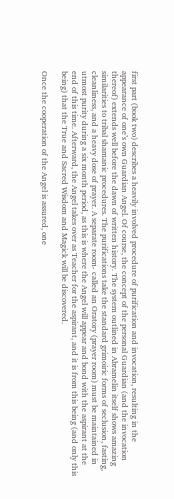first part (book two) describes a heavily involved procedure of purification and invocation, resulting in the appearance of one’s own Guardian Angel. Of course, the concept of the personal Guardian (and the invocation thereof) extends well before the dawn of written history. The system outlined in Abramelin itself shows amazing similarities to tribal shamanic procedures. The purifications take the standard grimoiric forms of seclusion, fasting, cleanliness, and a heavy dose of prayer. A separate room- called an Oratory (prayer room) must be maintained in utmost purity during a six month period, as this is where the Angel will appear and bond with the aspirant at the end of this time. Afterward, the Angel takes over as Teacher for the aspirant, and it is from this being (and only this being) that the True and Sacred Wisdom and Magick will be discovered.

Once the cooperation of the Angel is assured, one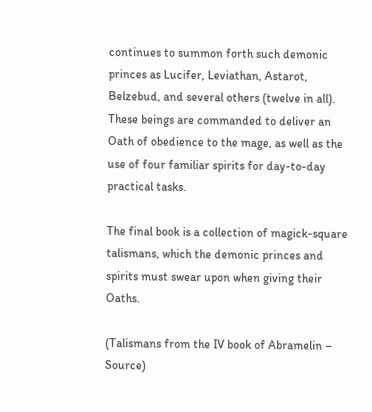continues to summon forth such demonic princes as Lucifer, Leviathan, Astarot, Belzebud, and several others (twelve in all). These beings are commanded to deliver an Oath of obedience to the mage, as well as the use of four familiar spirits for day-to-day practical tasks.

The final book is a collection of magick-square talismans, which the demonic princes and spirits must swear upon when giving their Oaths.

(Talismans from the IV book of Abramelin – Source)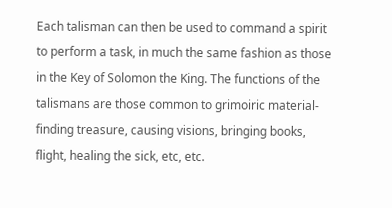Each talisman can then be used to command a spirit to perform a task, in much the same fashion as those in the Key of Solomon the King. The functions of the talismans are those common to grimoiric material- finding treasure, causing visions, bringing books, flight, healing the sick, etc, etc.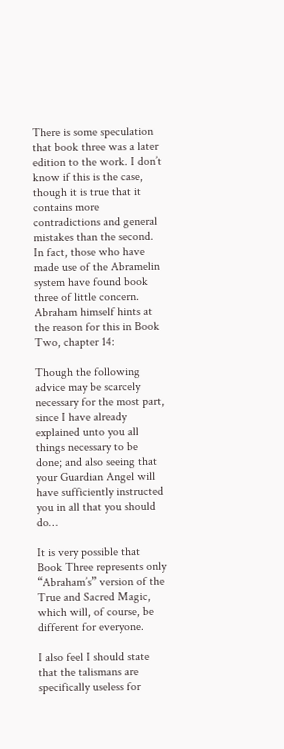There is some speculation that book three was a later edition to the work. I don’t know if this is the case, though it is true that it contains more contradictions and general mistakes than the second. In fact, those who have made use of the Abramelin system have found book three of little concern. Abraham himself hints at the reason for this in Book Two, chapter 14:

Though the following advice may be scarcely necessary for the most part, since I have already explained unto you all things necessary to be done; and also seeing that your Guardian Angel will have sufficiently instructed you in all that you should do…

It is very possible that Book Three represents only “Abraham’s” version of the True and Sacred Magic, which will, of course, be different for everyone.

I also feel I should state that the talismans are specifically useless for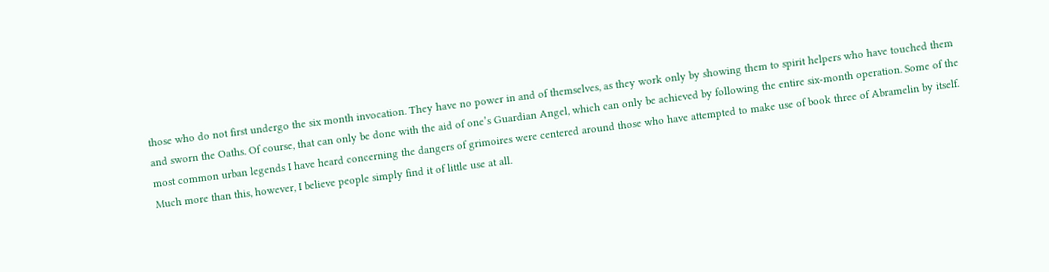those who do not first undergo the six month invocation. They have no power in and of themselves, as they work only by showing them to spirit helpers who have touched them and sworn the Oaths. Of course, that can only be done with the aid of one’s Guardian Angel, which can only be achieved by following the entire six-month operation. Some of the most common urban legends I have heard concerning the dangers of grimoires were centered around those who have attempted to make use of book three of Abramelin by itself. Much more than this, however, I believe people simply find it of little use at all.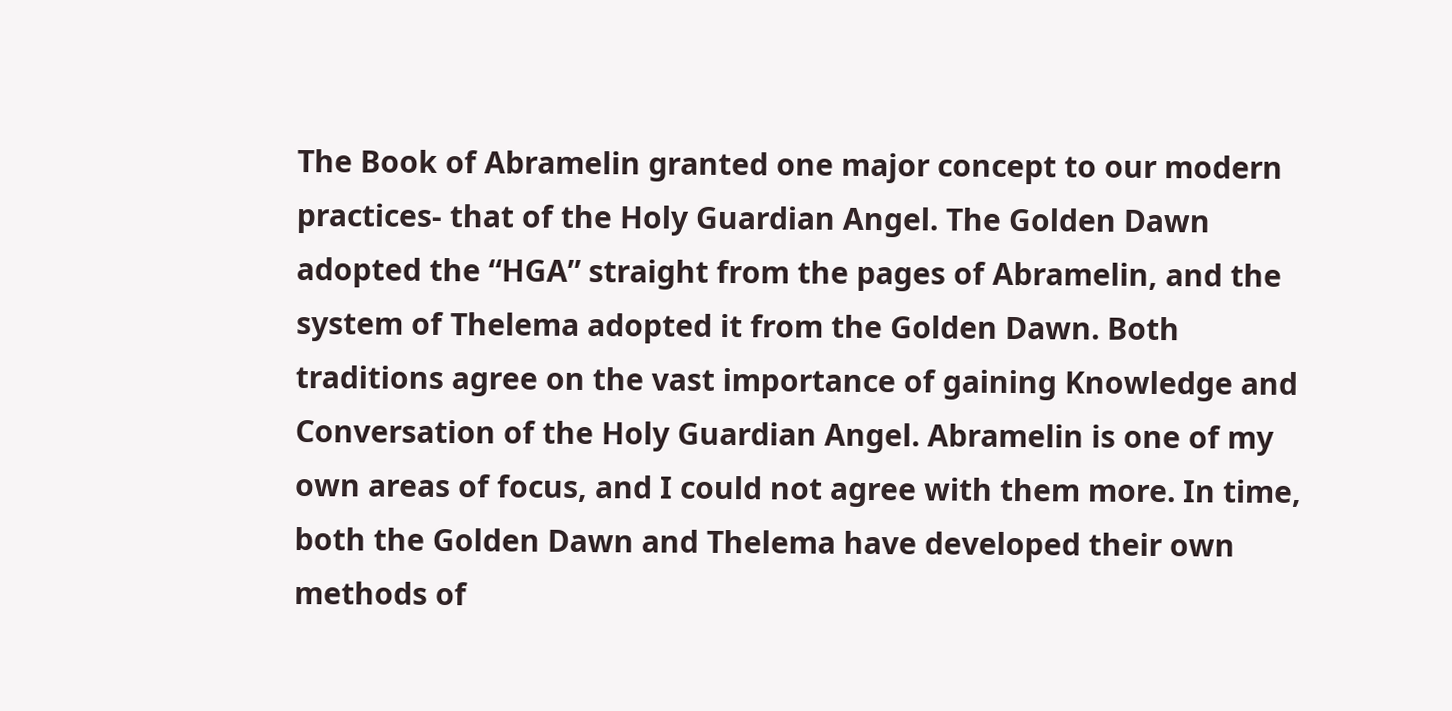The Book of Abramelin granted one major concept to our modern practices- that of the Holy Guardian Angel. The Golden Dawn adopted the “HGA” straight from the pages of Abramelin, and the system of Thelema adopted it from the Golden Dawn. Both traditions agree on the vast importance of gaining Knowledge and Conversation of the Holy Guardian Angel. Abramelin is one of my own areas of focus, and I could not agree with them more. In time, both the Golden Dawn and Thelema have developed their own methods of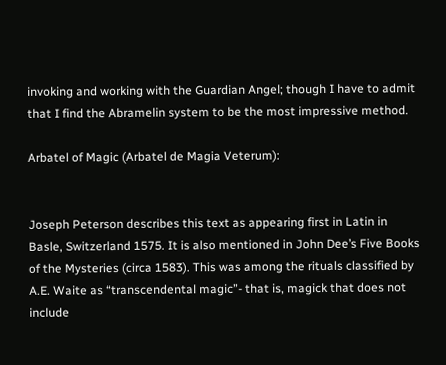invoking and working with the Guardian Angel; though I have to admit that I find the Abramelin system to be the most impressive method.

Arbatel of Magic (Arbatel de Magia Veterum):


Joseph Peterson describes this text as appearing first in Latin in Basle, Switzerland 1575. It is also mentioned in John Dee’s Five Books of the Mysteries (circa 1583). This was among the rituals classified by A.E. Waite as “transcendental magic”- that is, magick that does not include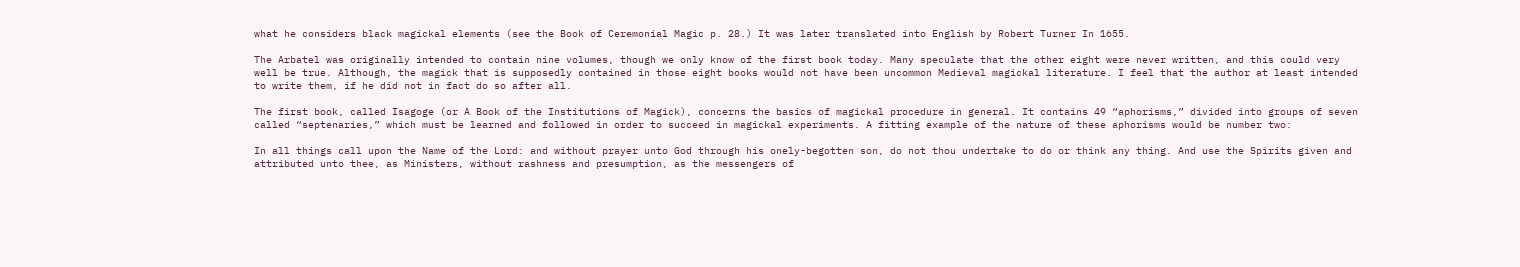what he considers black magickal elements (see the Book of Ceremonial Magic p. 28.) It was later translated into English by Robert Turner In 1655.

The Arbatel was originally intended to contain nine volumes, though we only know of the first book today. Many speculate that the other eight were never written, and this could very well be true. Although, the magick that is supposedly contained in those eight books would not have been uncommon Medieval magickal literature. I feel that the author at least intended to write them, if he did not in fact do so after all.

The first book, called Isagoge (or A Book of the Institutions of Magick), concerns the basics of magickal procedure in general. It contains 49 “aphorisms,” divided into groups of seven called “septenaries,” which must be learned and followed in order to succeed in magickal experiments. A fitting example of the nature of these aphorisms would be number two:

In all things call upon the Name of the Lord: and without prayer unto God through his onely-begotten son, do not thou undertake to do or think any thing. And use the Spirits given and attributed unto thee, as Ministers, without rashness and presumption, as the messengers of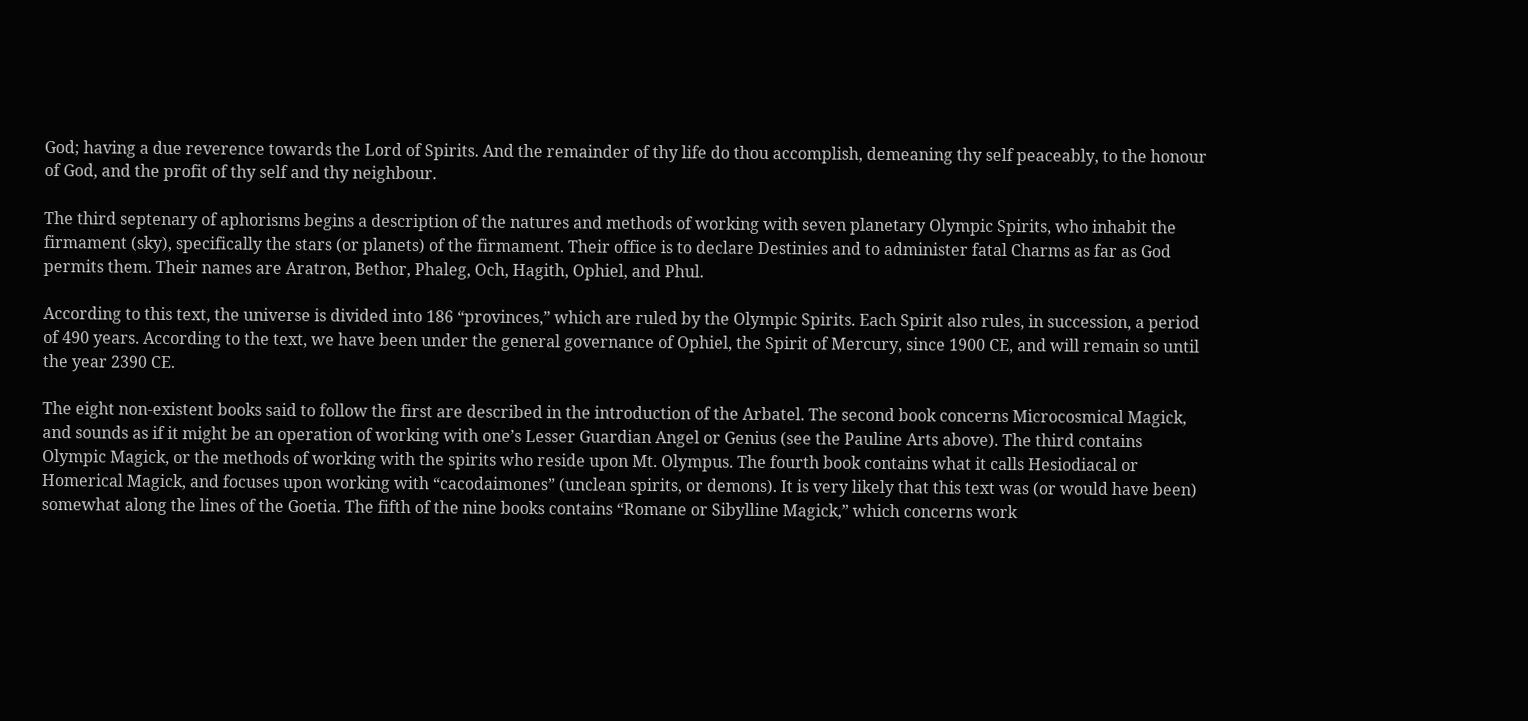God; having a due reverence towards the Lord of Spirits. And the remainder of thy life do thou accomplish, demeaning thy self peaceably, to the honour of God, and the profit of thy self and thy neighbour.

The third septenary of aphorisms begins a description of the natures and methods of working with seven planetary Olympic Spirits, who inhabit the firmament (sky), specifically the stars (or planets) of the firmament. Their office is to declare Destinies and to administer fatal Charms as far as God permits them. Their names are Aratron, Bethor, Phaleg, Och, Hagith, Ophiel, and Phul.

According to this text, the universe is divided into 186 “provinces,” which are ruled by the Olympic Spirits. Each Spirit also rules, in succession, a period of 490 years. According to the text, we have been under the general governance of Ophiel, the Spirit of Mercury, since 1900 CE, and will remain so until the year 2390 CE.

The eight non-existent books said to follow the first are described in the introduction of the Arbatel. The second book concerns Microcosmical Magick, and sounds as if it might be an operation of working with one’s Lesser Guardian Angel or Genius (see the Pauline Arts above). The third contains Olympic Magick, or the methods of working with the spirits who reside upon Mt. Olympus. The fourth book contains what it calls Hesiodiacal or Homerical Magick, and focuses upon working with “cacodaimones” (unclean spirits, or demons). It is very likely that this text was (or would have been) somewhat along the lines of the Goetia. The fifth of the nine books contains “Romane or Sibylline Magick,” which concerns work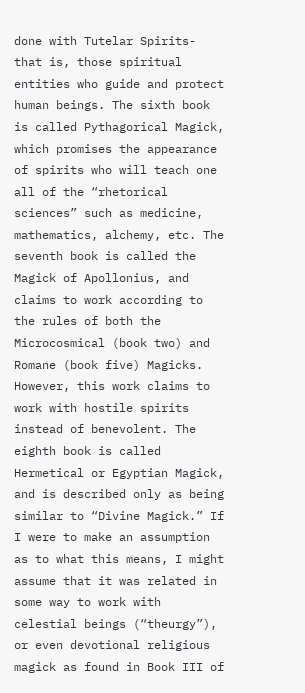done with Tutelar Spirits- that is, those spiritual entities who guide and protect human beings. The sixth book is called Pythagorical Magick, which promises the appearance of spirits who will teach one all of the “rhetorical sciences” such as medicine, mathematics, alchemy, etc. The seventh book is called the Magick of Apollonius, and claims to work according to the rules of both the Microcosmical (book two) and Romane (book five) Magicks. However, this work claims to work with hostile spirits instead of benevolent. The eighth book is called Hermetical or Egyptian Magick, and is described only as being similar to “Divine Magick.” If I were to make an assumption as to what this means, I might assume that it was related in some way to work with celestial beings (“theurgy”), or even devotional religious magick as found in Book III of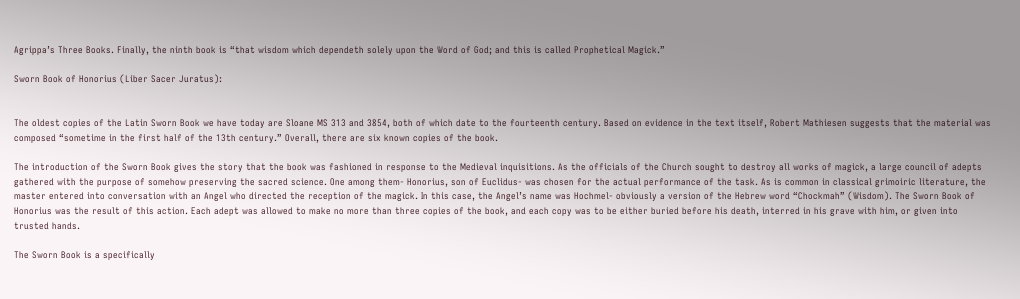Agrippa’s Three Books. Finally, the ninth book is “that wisdom which dependeth solely upon the Word of God; and this is called Prophetical Magick.”

Sworn Book of Honorius (Liber Sacer Juratus):


The oldest copies of the Latin Sworn Book we have today are Sloane MS 313 and 3854, both of which date to the fourteenth century. Based on evidence in the text itself, Robert Mathiesen suggests that the material was composed “sometime in the first half of the 13th century.” Overall, there are six known copies of the book.

The introduction of the Sworn Book gives the story that the book was fashioned in response to the Medieval inquisitions. As the officials of the Church sought to destroy all works of magick, a large council of adepts gathered with the purpose of somehow preserving the sacred science. One among them- Honorius, son of Euclidus- was chosen for the actual performance of the task. As is common in classical grimoiric literature, the master entered into conversation with an Angel who directed the reception of the magick. In this case, the Angel’s name was Hochmel- obviously a version of the Hebrew word “Chockmah” (Wisdom). The Sworn Book of Honorius was the result of this action. Each adept was allowed to make no more than three copies of the book, and each copy was to be either buried before his death, interred in his grave with him, or given into trusted hands.

The Sworn Book is a specifically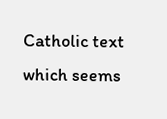Catholic text which seems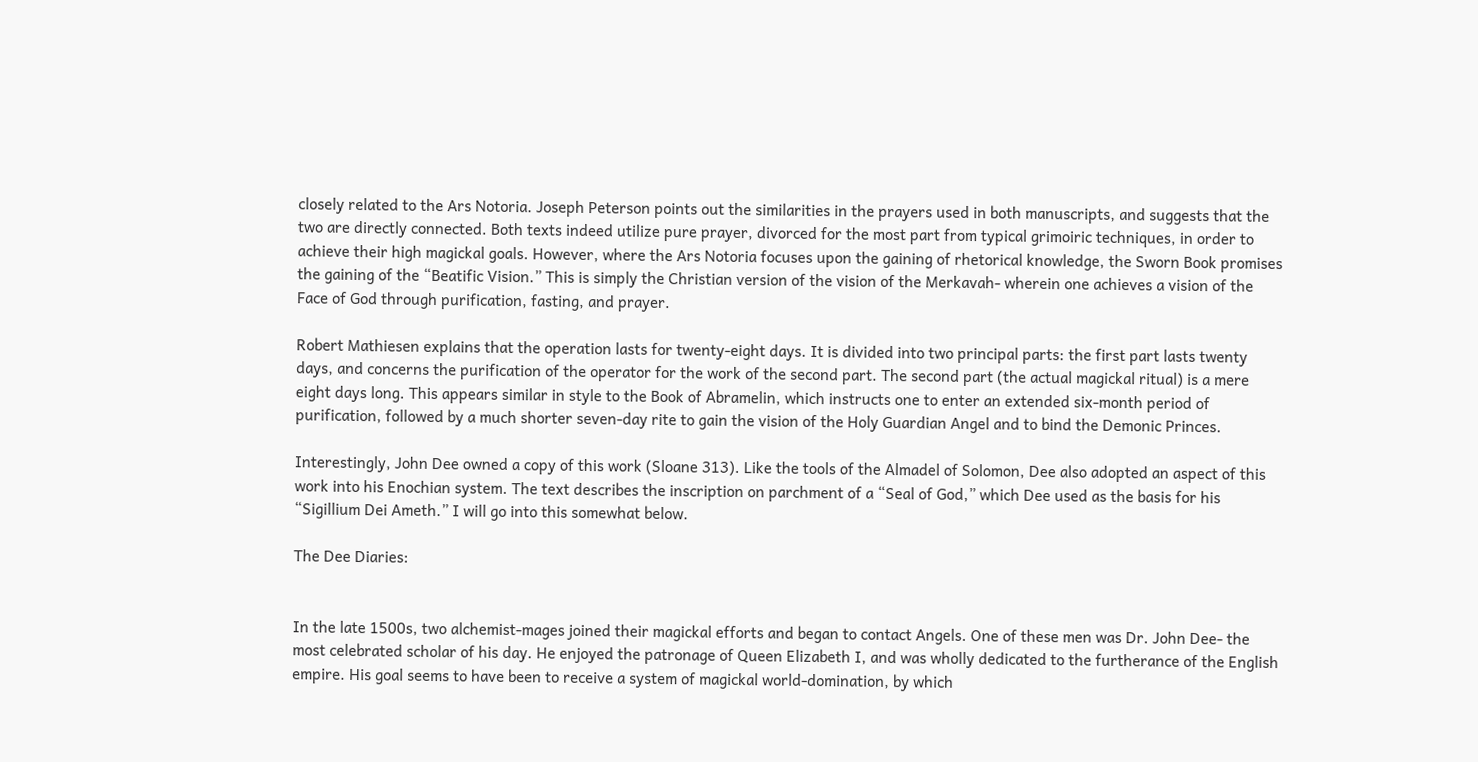closely related to the Ars Notoria. Joseph Peterson points out the similarities in the prayers used in both manuscripts, and suggests that the two are directly connected. Both texts indeed utilize pure prayer, divorced for the most part from typical grimoiric techniques, in order to achieve their high magickal goals. However, where the Ars Notoria focuses upon the gaining of rhetorical knowledge, the Sworn Book promises the gaining of the “Beatific Vision.” This is simply the Christian version of the vision of the Merkavah- wherein one achieves a vision of the Face of God through purification, fasting, and prayer.

Robert Mathiesen explains that the operation lasts for twenty-eight days. It is divided into two principal parts: the first part lasts twenty days, and concerns the purification of the operator for the work of the second part. The second part (the actual magickal ritual) is a mere eight days long. This appears similar in style to the Book of Abramelin, which instructs one to enter an extended six-month period of purification, followed by a much shorter seven-day rite to gain the vision of the Holy Guardian Angel and to bind the Demonic Princes.

Interestingly, John Dee owned a copy of this work (Sloane 313). Like the tools of the Almadel of Solomon, Dee also adopted an aspect of this work into his Enochian system. The text describes the inscription on parchment of a “Seal of God,” which Dee used as the basis for his “Sigillium Dei Ameth.” I will go into this somewhat below.

The Dee Diaries:


In the late 1500s, two alchemist-mages joined their magickal efforts and began to contact Angels. One of these men was Dr. John Dee- the most celebrated scholar of his day. He enjoyed the patronage of Queen Elizabeth I, and was wholly dedicated to the furtherance of the English empire. His goal seems to have been to receive a system of magickal world-domination, by which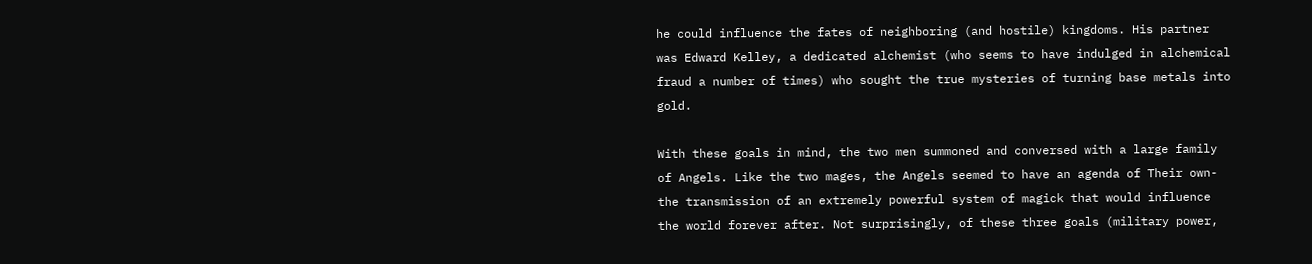he could influence the fates of neighboring (and hostile) kingdoms. His partner was Edward Kelley, a dedicated alchemist (who seems to have indulged in alchemical fraud a number of times) who sought the true mysteries of turning base metals into gold.

With these goals in mind, the two men summoned and conversed with a large family of Angels. Like the two mages, the Angels seemed to have an agenda of Their own- the transmission of an extremely powerful system of magick that would influence the world forever after. Not surprisingly, of these three goals (military power,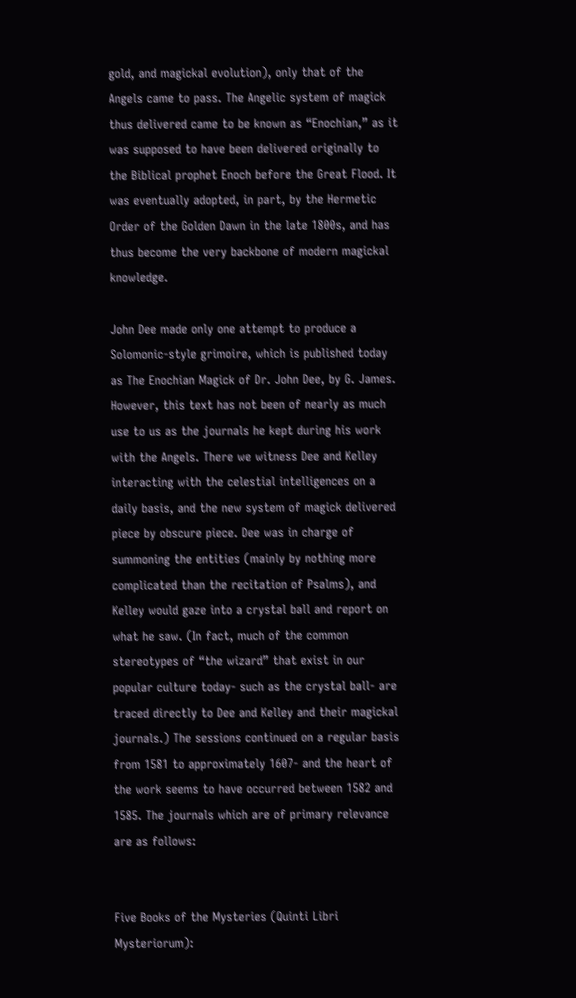gold, and magickal evolution), only that of the Angels came to pass. The Angelic system of magick thus delivered came to be known as “Enochian,” as it was supposed to have been delivered originally to the Biblical prophet Enoch before the Great Flood. It was eventually adopted, in part, by the Hermetic Order of the Golden Dawn in the late 1800s, and has thus become the very backbone of modern magickal knowledge.

John Dee made only one attempt to produce a Solomonic-style grimoire, which is published today as The Enochian Magick of Dr. John Dee, by G. James. However, this text has not been of nearly as much use to us as the journals he kept during his work with the Angels. There we witness Dee and Kelley interacting with the celestial intelligences on a daily basis, and the new system of magick delivered piece by obscure piece. Dee was in charge of summoning the entities (mainly by nothing more complicated than the recitation of Psalms), and Kelley would gaze into a crystal ball and report on what he saw. (In fact, much of the common stereotypes of “the wizard” that exist in our popular culture today- such as the crystal ball- are traced directly to Dee and Kelley and their magickal journals.) The sessions continued on a regular basis from 1581 to approximately 1607- and the heart of the work seems to have occurred between 1582 and 1585. The journals which are of primary relevance are as follows:


Five Books of the Mysteries (Quinti Libri Mysteriorum):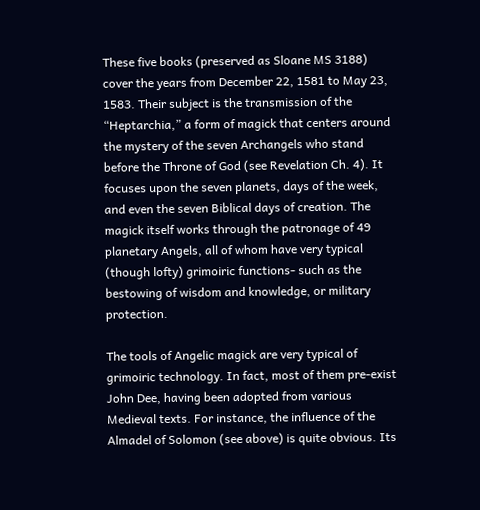These five books (preserved as Sloane MS 3188) cover the years from December 22, 1581 to May 23, 1583. Their subject is the transmission of the “Heptarchia,” a form of magick that centers around the mystery of the seven Archangels who stand before the Throne of God (see Revelation Ch. 4). It focuses upon the seven planets, days of the week, and even the seven Biblical days of creation. The magick itself works through the patronage of 49 planetary Angels, all of whom have very typical (though lofty) grimoiric functions- such as the bestowing of wisdom and knowledge, or military protection.

The tools of Angelic magick are very typical of grimoiric technology. In fact, most of them pre-exist John Dee, having been adopted from various Medieval texts. For instance, the influence of the Almadel of Solomon (see above) is quite obvious. Its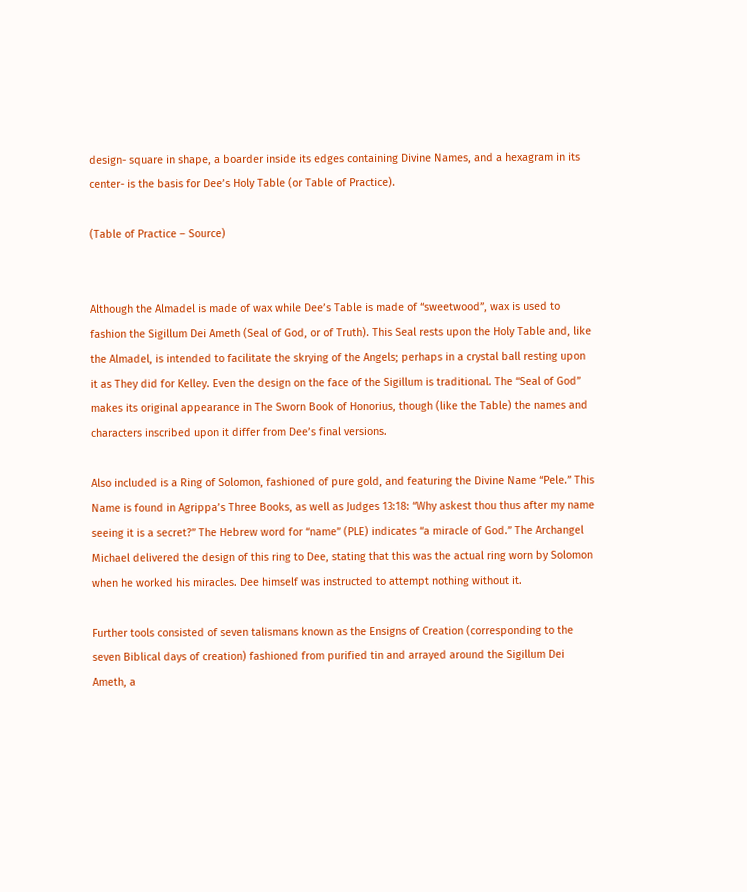design- square in shape, a boarder inside its edges containing Divine Names, and a hexagram in its center- is the basis for Dee’s Holy Table (or Table of Practice).

(Table of Practice – Source)


Although the Almadel is made of wax while Dee’s Table is made of “sweetwood”, wax is used to fashion the Sigillum Dei Ameth (Seal of God, or of Truth). This Seal rests upon the Holy Table and, like the Almadel, is intended to facilitate the skrying of the Angels; perhaps in a crystal ball resting upon it as They did for Kelley. Even the design on the face of the Sigillum is traditional. The “Seal of God” makes its original appearance in The Sworn Book of Honorius, though (like the Table) the names and characters inscribed upon it differ from Dee’s final versions.

Also included is a Ring of Solomon, fashioned of pure gold, and featuring the Divine Name “Pele.” This Name is found in Agrippa’s Three Books, as well as Judges 13:18: “Why askest thou thus after my name seeing it is a secret?” The Hebrew word for “name” (PLE) indicates “a miracle of God.” The Archangel Michael delivered the design of this ring to Dee, stating that this was the actual ring worn by Solomon when he worked his miracles. Dee himself was instructed to attempt nothing without it.

Further tools consisted of seven talismans known as the Ensigns of Creation (corresponding to the seven Biblical days of creation) fashioned from purified tin and arrayed around the Sigillum Dei Ameth, a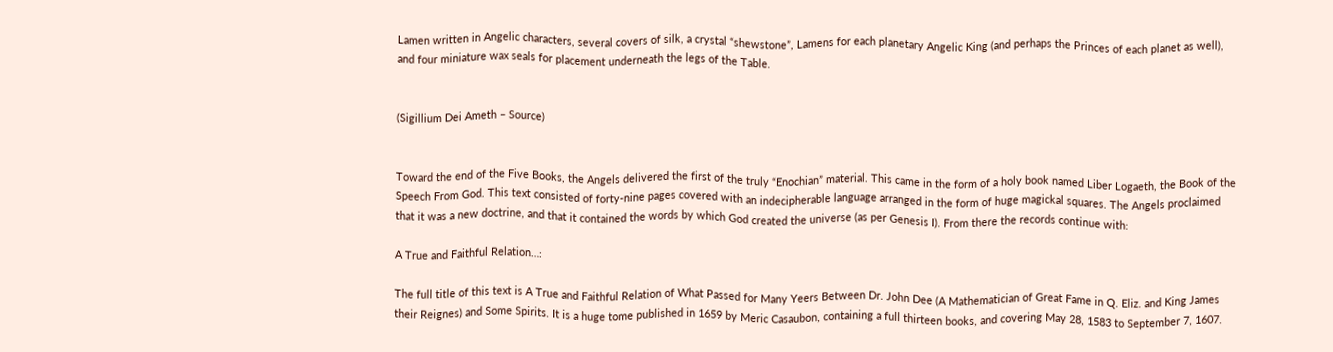Lamen written in Angelic characters, several covers of silk, a crystal “shewstone”, Lamens for each planetary Angelic King (and perhaps the Princes of each planet as well), and four miniature wax seals for placement underneath the legs of the Table.


(Sigillium Dei Ameth – Source)


Toward the end of the Five Books, the Angels delivered the first of the truly “Enochian” material. This came in the form of a holy book named Liber Logaeth, the Book of the Speech From God. This text consisted of forty-nine pages covered with an indecipherable language arranged in the form of huge magickal squares. The Angels proclaimed that it was a new doctrine, and that it contained the words by which God created the universe (as per Genesis I). From there the records continue with:

A True and Faithful Relation…:

The full title of this text is A True and Faithful Relation of What Passed for Many Yeers Between Dr. John Dee (A Mathematician of Great Fame in Q. Eliz. and King James their Reignes) and Some Spirits. It is a huge tome published in 1659 by Meric Casaubon, containing a full thirteen books, and covering May 28, 1583 to September 7, 1607.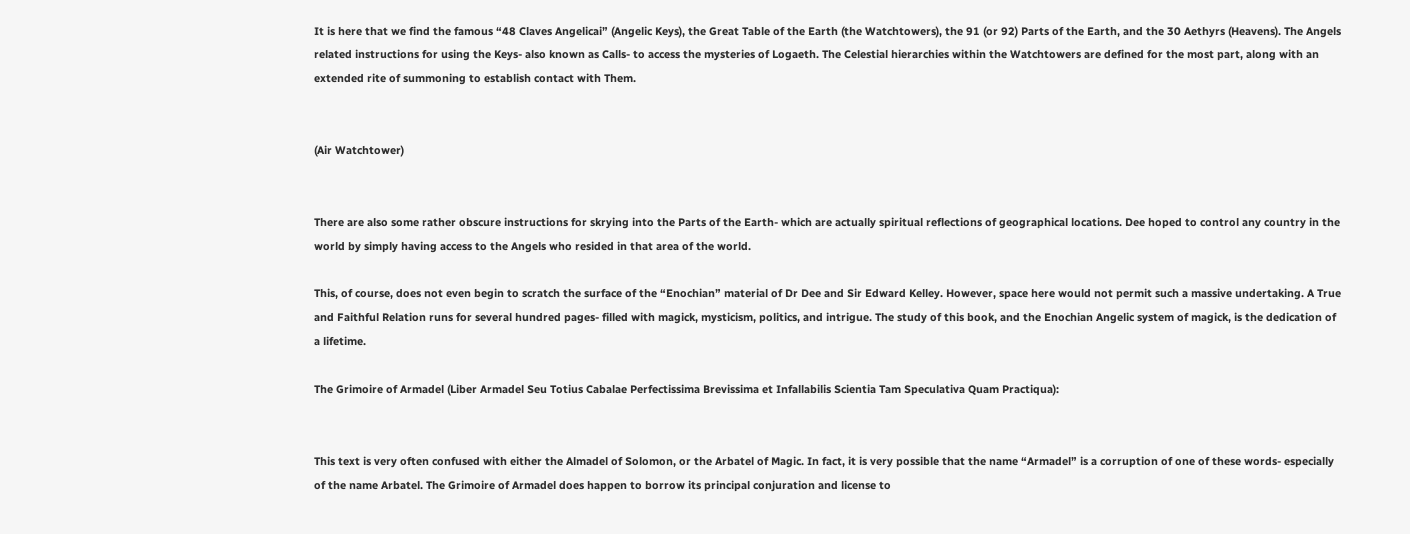It is here that we find the famous “48 Claves Angelicai” (Angelic Keys), the Great Table of the Earth (the Watchtowers), the 91 (or 92) Parts of the Earth, and the 30 Aethyrs (Heavens). The Angels related instructions for using the Keys- also known as Calls- to access the mysteries of Logaeth. The Celestial hierarchies within the Watchtowers are defined for the most part, along with an extended rite of summoning to establish contact with Them.


(Air Watchtower)


There are also some rather obscure instructions for skrying into the Parts of the Earth- which are actually spiritual reflections of geographical locations. Dee hoped to control any country in the world by simply having access to the Angels who resided in that area of the world.

This, of course, does not even begin to scratch the surface of the “Enochian” material of Dr Dee and Sir Edward Kelley. However, space here would not permit such a massive undertaking. A True and Faithful Relation runs for several hundred pages- filled with magick, mysticism, politics, and intrigue. The study of this book, and the Enochian Angelic system of magick, is the dedication of a lifetime.

The Grimoire of Armadel (Liber Armadel Seu Totius Cabalae Perfectissima Brevissima et Infallabilis Scientia Tam Speculativa Quam Practiqua):


This text is very often confused with either the Almadel of Solomon, or the Arbatel of Magic. In fact, it is very possible that the name “Armadel” is a corruption of one of these words- especially of the name Arbatel. The Grimoire of Armadel does happen to borrow its principal conjuration and license to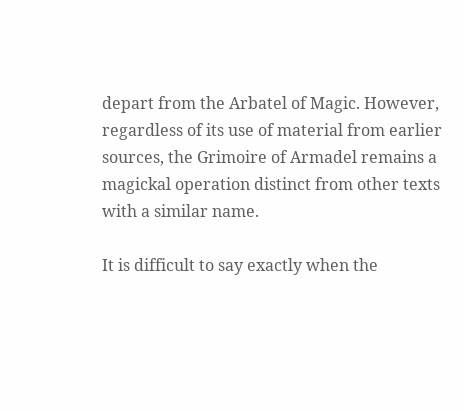depart from the Arbatel of Magic. However, regardless of its use of material from earlier sources, the Grimoire of Armadel remains a magickal operation distinct from other texts with a similar name.

It is difficult to say exactly when the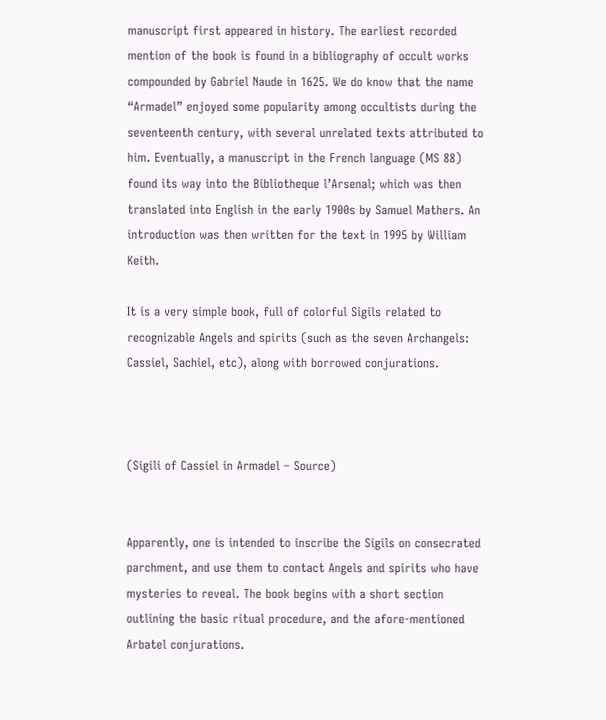manuscript first appeared in history. The earliest recorded mention of the book is found in a bibliography of occult works compounded by Gabriel Naude in 1625. We do know that the name “Armadel” enjoyed some popularity among occultists during the seventeenth century, with several unrelated texts attributed to him. Eventually, a manuscript in the French language (MS 88) found its way into the Bibliotheque l’Arsenal; which was then translated into English in the early 1900s by Samuel Mathers. An introduction was then written for the text in 1995 by William Keith.

It is a very simple book, full of colorful Sigils related to recognizable Angels and spirits (such as the seven Archangels: Cassiel, Sachiel, etc), along with borrowed conjurations.



(Sigili of Cassiel in Armadel – Source)


Apparently, one is intended to inscribe the Sigils on consecrated parchment, and use them to contact Angels and spirits who have mysteries to reveal. The book begins with a short section outlining the basic ritual procedure, and the afore-mentioned Arbatel conjurations.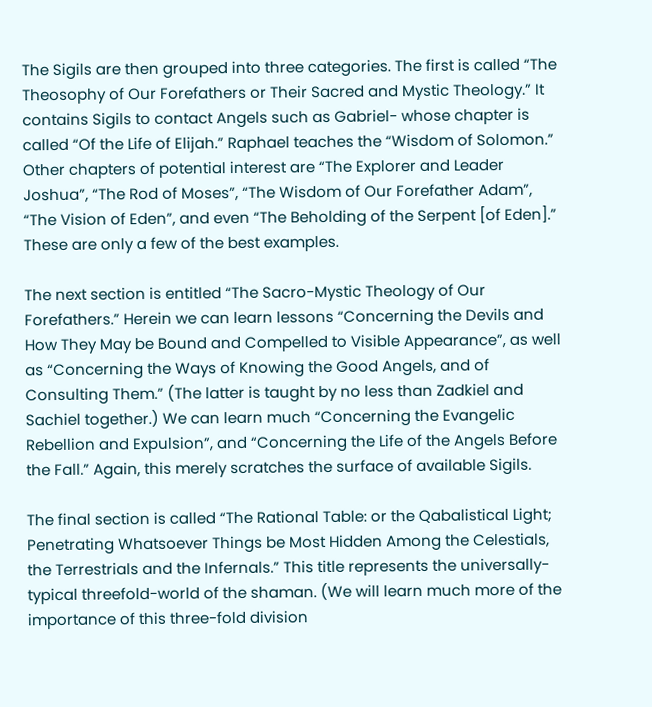The Sigils are then grouped into three categories. The first is called “The Theosophy of Our Forefathers or Their Sacred and Mystic Theology.” It contains Sigils to contact Angels such as Gabriel- whose chapter is called “Of the Life of Elijah.” Raphael teaches the “Wisdom of Solomon.” Other chapters of potential interest are “The Explorer and Leader Joshua”, “The Rod of Moses”, “The Wisdom of Our Forefather Adam”, “The Vision of Eden”, and even “The Beholding of the Serpent [of Eden].” These are only a few of the best examples.

The next section is entitled “The Sacro-Mystic Theology of Our Forefathers.” Herein we can learn lessons “Concerning the Devils and How They May be Bound and Compelled to Visible Appearance”, as well as “Concerning the Ways of Knowing the Good Angels, and of Consulting Them.” (The latter is taught by no less than Zadkiel and Sachiel together.) We can learn much “Concerning the Evangelic Rebellion and Expulsion”, and “Concerning the Life of the Angels Before the Fall.” Again, this merely scratches the surface of available Sigils.

The final section is called “The Rational Table: or the Qabalistical Light; Penetrating Whatsoever Things be Most Hidden Among the Celestials, the Terrestrials and the Infernals.” This title represents the universally-typical threefold-world of the shaman. (We will learn much more of the importance of this three-fold division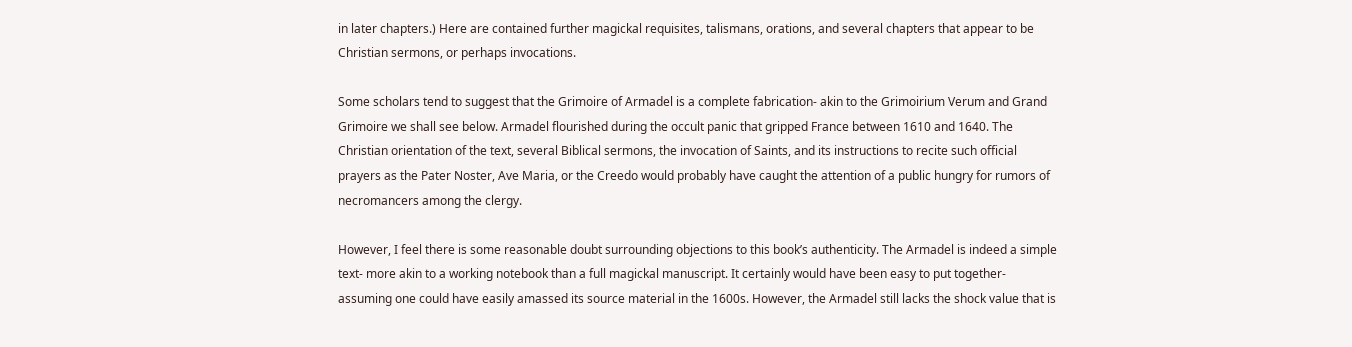in later chapters.) Here are contained further magickal requisites, talismans, orations, and several chapters that appear to be Christian sermons, or perhaps invocations.

Some scholars tend to suggest that the Grimoire of Armadel is a complete fabrication- akin to the Grimoirium Verum and Grand Grimoire we shall see below. Armadel flourished during the occult panic that gripped France between 1610 and 1640. The Christian orientation of the text, several Biblical sermons, the invocation of Saints, and its instructions to recite such official prayers as the Pater Noster, Ave Maria, or the Creedo would probably have caught the attention of a public hungry for rumors of necromancers among the clergy.

However, I feel there is some reasonable doubt surrounding objections to this book’s authenticity. The Armadel is indeed a simple text- more akin to a working notebook than a full magickal manuscript. It certainly would have been easy to put together- assuming one could have easily amassed its source material in the 1600s. However, the Armadel still lacks the shock value that is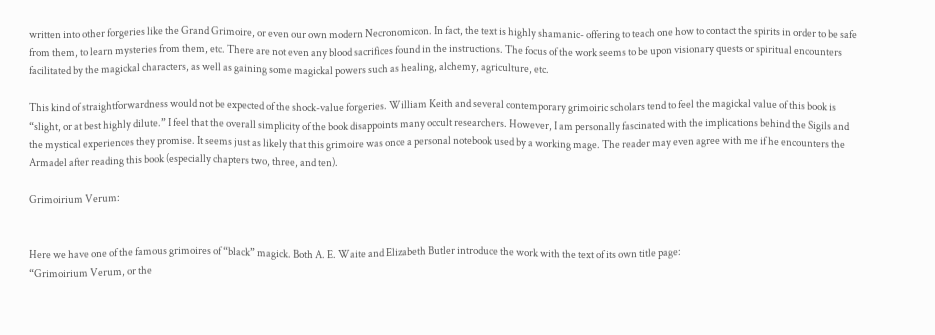written into other forgeries like the Grand Grimoire, or even our own modern Necronomicon. In fact, the text is highly shamanic- offering to teach one how to contact the spirits in order to be safe from them, to learn mysteries from them, etc. There are not even any blood sacrifices found in the instructions. The focus of the work seems to be upon visionary quests or spiritual encounters facilitated by the magickal characters, as well as gaining some magickal powers such as healing, alchemy, agriculture, etc.

This kind of straightforwardness would not be expected of the shock-value forgeries. William Keith and several contemporary grimoiric scholars tend to feel the magickal value of this book is “slight, or at best highly dilute.” I feel that the overall simplicity of the book disappoints many occult researchers. However, I am personally fascinated with the implications behind the Sigils and the mystical experiences they promise. It seems just as likely that this grimoire was once a personal notebook used by a working mage. The reader may even agree with me if he encounters the Armadel after reading this book (especially chapters two, three, and ten).

Grimoirium Verum:


Here we have one of the famous grimoires of “black” magick. Both A. E. Waite and Elizabeth Butler introduce the work with the text of its own title page:
“Grimoirium Verum, or the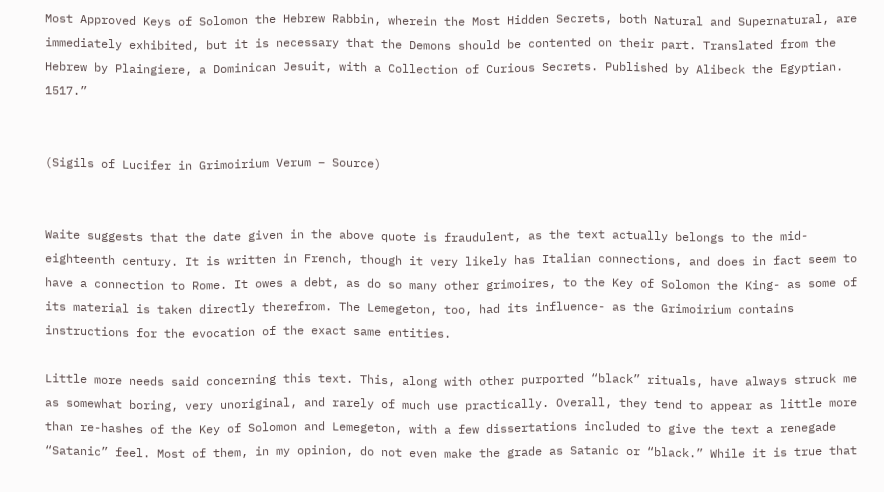Most Approved Keys of Solomon the Hebrew Rabbin, wherein the Most Hidden Secrets, both Natural and Supernatural, are immediately exhibited, but it is necessary that the Demons should be contented on their part. Translated from the Hebrew by Plaingiere, a Dominican Jesuit, with a Collection of Curious Secrets. Published by Alibeck the Egyptian. 1517.”


(Sigils of Lucifer in Grimoirium Verum – Source)


Waite suggests that the date given in the above quote is fraudulent, as the text actually belongs to the mid-eighteenth century. It is written in French, though it very likely has Italian connections, and does in fact seem to have a connection to Rome. It owes a debt, as do so many other grimoires, to the Key of Solomon the King- as some of its material is taken directly therefrom. The Lemegeton, too, had its influence- as the Grimoirium contains instructions for the evocation of the exact same entities.

Little more needs said concerning this text. This, along with other purported “black” rituals, have always struck me as somewhat boring, very unoriginal, and rarely of much use practically. Overall, they tend to appear as little more than re-hashes of the Key of Solomon and Lemegeton, with a few dissertations included to give the text a renegade “Satanic” feel. Most of them, in my opinion, do not even make the grade as Satanic or “black.” While it is true that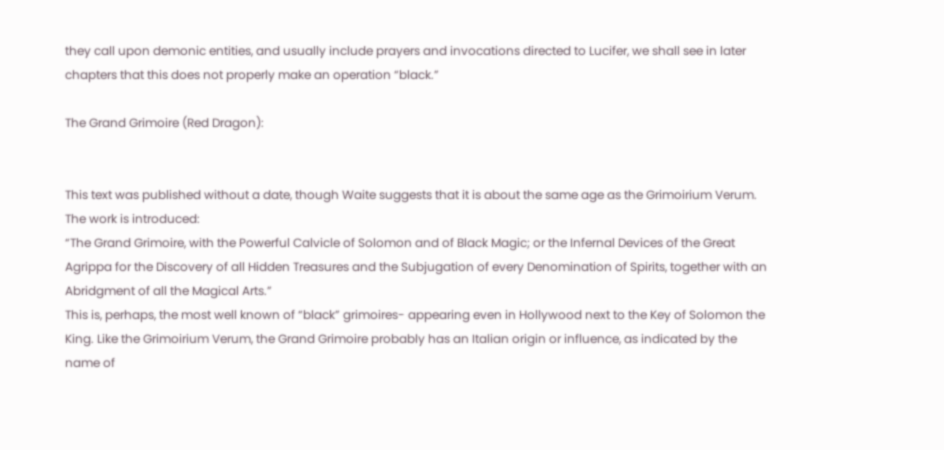they call upon demonic entities, and usually include prayers and invocations directed to Lucifer, we shall see in later chapters that this does not properly make an operation “black.”

The Grand Grimoire (Red Dragon):


This text was published without a date, though Waite suggests that it is about the same age as the Grimoirium Verum. The work is introduced:
“The Grand Grimoire, with the Powerful Calvicle of Solomon and of Black Magic; or the Infernal Devices of the Great Agrippa for the Discovery of all Hidden Treasures and the Subjugation of every Denomination of Spirits, together with an Abridgment of all the Magical Arts.”
This is, perhaps, the most well known of “black” grimoires- appearing even in Hollywood next to the Key of Solomon the King. Like the Grimoirium Verum, the Grand Grimoire probably has an Italian origin or influence, as indicated by the name of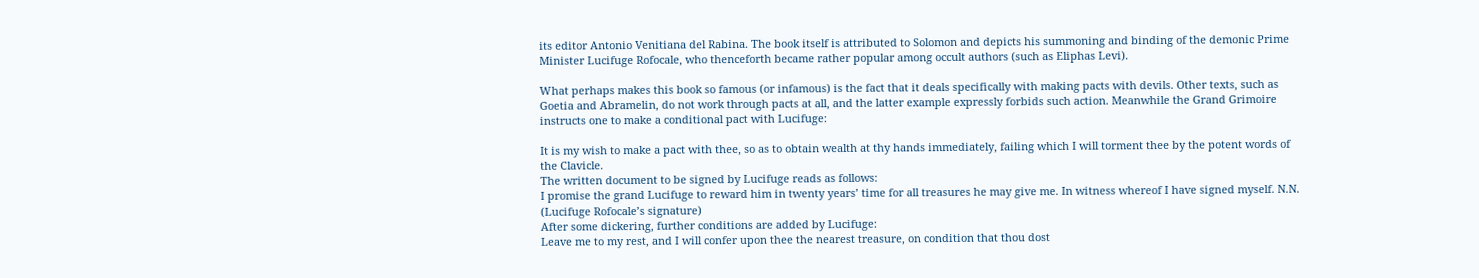its editor Antonio Venitiana del Rabina. The book itself is attributed to Solomon and depicts his summoning and binding of the demonic Prime Minister Lucifuge Rofocale, who thenceforth became rather popular among occult authors (such as Eliphas Levi).

What perhaps makes this book so famous (or infamous) is the fact that it deals specifically with making pacts with devils. Other texts, such as Goetia and Abramelin, do not work through pacts at all, and the latter example expressly forbids such action. Meanwhile the Grand Grimoire instructs one to make a conditional pact with Lucifuge:

It is my wish to make a pact with thee, so as to obtain wealth at thy hands immediately, failing which I will torment thee by the potent words of the Clavicle.
The written document to be signed by Lucifuge reads as follows:
I promise the grand Lucifuge to reward him in twenty years’ time for all treasures he may give me. In witness whereof I have signed myself. N.N.
(Lucifuge Rofocale’s signature)
After some dickering, further conditions are added by Lucifuge:
Leave me to my rest, and I will confer upon thee the nearest treasure, on condition that thou dost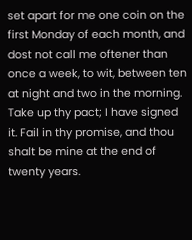set apart for me one coin on the first Monday of each month, and dost not call me oftener than once a week, to wit, between ten at night and two in the morning. Take up thy pact; I have signed it. Fail in thy promise, and thou shalt be mine at the end of twenty years.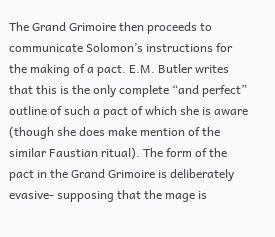The Grand Grimoire then proceeds to communicate Solomon’s instructions for the making of a pact. E.M. Butler writes that this is the only complete “and perfect” outline of such a pact of which she is aware (though she does make mention of the similar Faustian ritual). The form of the pact in the Grand Grimoire is deliberately evasive- supposing that the mage is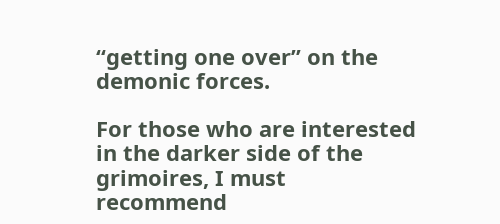“getting one over” on the demonic forces.

For those who are interested in the darker side of the grimoires, I must recommend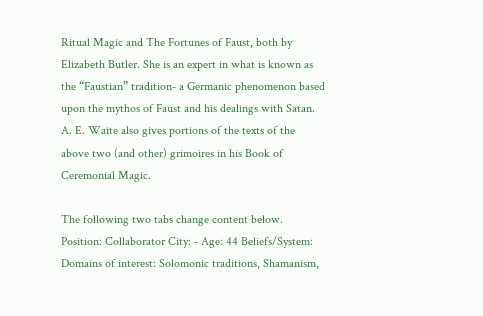Ritual Magic and The Fortunes of Faust, both by Elizabeth Butler. She is an expert in what is known as the “Faustian” tradition- a Germanic phenomenon based upon the mythos of Faust and his dealings with Satan. A. E. Waite also gives portions of the texts of the above two (and other) grimoires in his Book of Ceremonial Magic.

The following two tabs change content below.
Position: Collaborator City: - Age: 44 Beliefs/System: Domains of interest: Solomonic traditions, Shamanism,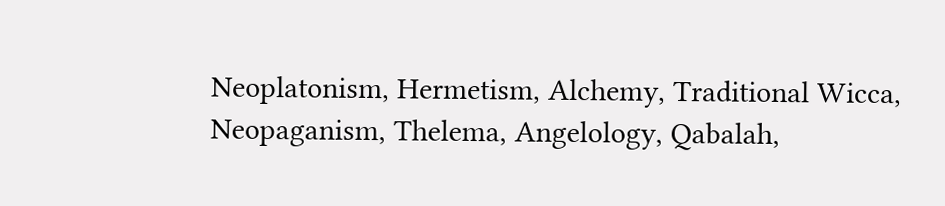Neoplatonism, Hermetism, Alchemy, Traditional Wicca, Neopaganism, Thelema, Angelology, Qabalah,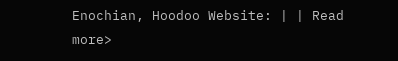Enochian, Hoodoo Website: | | Read more>